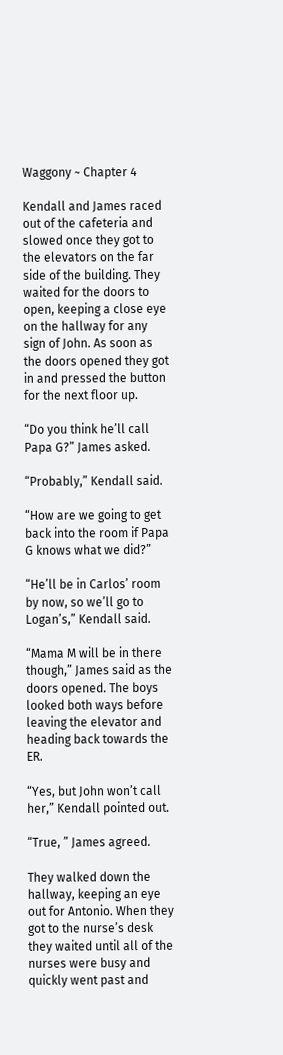Waggony ~ Chapter 4

Kendall and James raced out of the cafeteria and slowed once they got to the elevators on the far side of the building. They waited for the doors to open, keeping a close eye on the hallway for any sign of John. As soon as the doors opened they got in and pressed the button for the next floor up.

“Do you think he’ll call Papa G?” James asked.

“Probably,” Kendall said.

“How are we going to get back into the room if Papa G knows what we did?”

“He’ll be in Carlos’ room by now, so we’ll go to Logan’s,” Kendall said.

“Mama M will be in there though,” James said as the doors opened. The boys looked both ways before leaving the elevator and heading back towards the ER.

“Yes, but John won’t call her,” Kendall pointed out.

“True, ” James agreed.

They walked down the hallway, keeping an eye out for Antonio. When they got to the nurse’s desk they waited until all of the nurses were busy and quickly went past and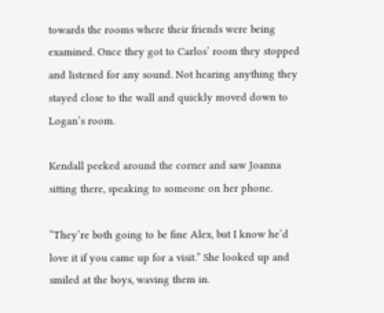towards the rooms where their friends were being examined. Once they got to Carlos’ room they stopped and listened for any sound. Not hearing anything they stayed close to the wall and quickly moved down to Logan’s room.

Kendall peeked around the corner and saw Joanna sitting there, speaking to someone on her phone.

“They’re both going to be fine Alex, but I know he’d love it if you came up for a visit.” She looked up and smiled at the boys, waving them in.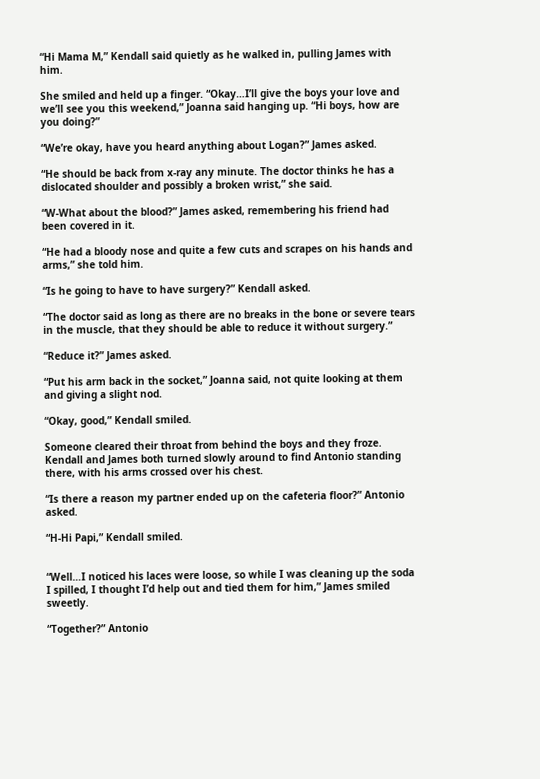“Hi Mama M,” Kendall said quietly as he walked in, pulling James with him.

She smiled and held up a finger. “Okay…I’ll give the boys your love and we’ll see you this weekend,” Joanna said hanging up. “Hi boys, how are you doing?”

“We’re okay, have you heard anything about Logan?” James asked.

“He should be back from x-ray any minute. The doctor thinks he has a dislocated shoulder and possibly a broken wrist,” she said.

“W-What about the blood?” James asked, remembering his friend had been covered in it.

“He had a bloody nose and quite a few cuts and scrapes on his hands and arms,” she told him.

“Is he going to have to have surgery?” Kendall asked.

“The doctor said as long as there are no breaks in the bone or severe tears in the muscle, that they should be able to reduce it without surgery.”

“Reduce it?” James asked.

“Put his arm back in the socket,” Joanna said, not quite looking at them and giving a slight nod.

“Okay, good,” Kendall smiled.

Someone cleared their throat from behind the boys and they froze. Kendall and James both turned slowly around to find Antonio standing there, with his arms crossed over his chest.

“Is there a reason my partner ended up on the cafeteria floor?” Antonio asked.

“H-Hi Papi,” Kendall smiled.


“Well…I noticed his laces were loose, so while I was cleaning up the soda I spilled, I thought I’d help out and tied them for him,” James smiled sweetly.

“Together?” Antonio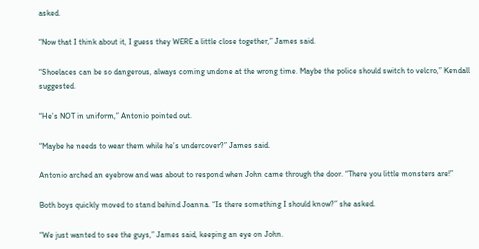asked.

“Now that I think about it, I guess they WERE a little close together,” James said.

“Shoelaces can be so dangerous, always coming undone at the wrong time. Maybe the police should switch to velcro,” Kendall suggested.

“He’s NOT in uniform,” Antonio pointed out.

“Maybe he needs to wear them while he’s undercover?” James said.

Antonio arched an eyebrow and was about to respond when John came through the door. “There you little monsters are!”

Both boys quickly moved to stand behind Joanna. “Is there something I should know?” she asked.

“We just wanted to see the guys,” James said, keeping an eye on John.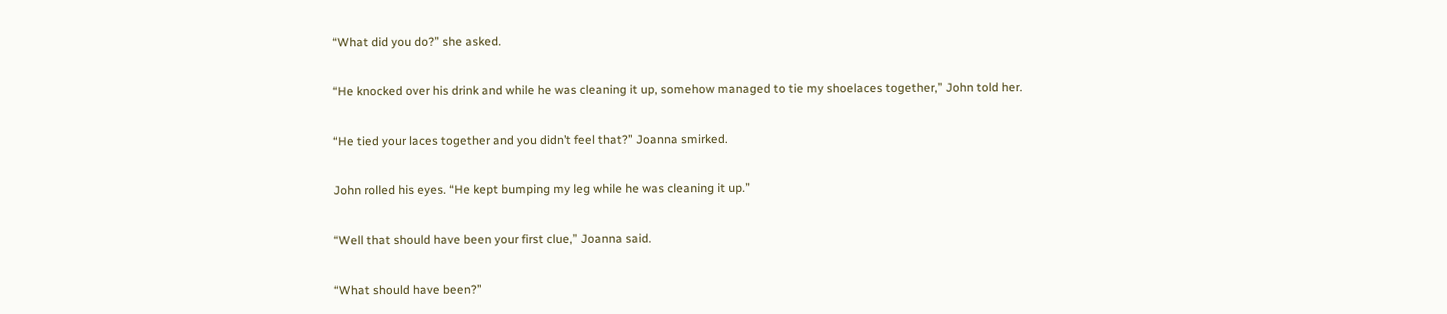“What did you do?” she asked.

“He knocked over his drink and while he was cleaning it up, somehow managed to tie my shoelaces together,” John told her.

“He tied your laces together and you didn’t feel that?” Joanna smirked.

John rolled his eyes. “He kept bumping my leg while he was cleaning it up.”

“Well that should have been your first clue,” Joanna said.

“What should have been?”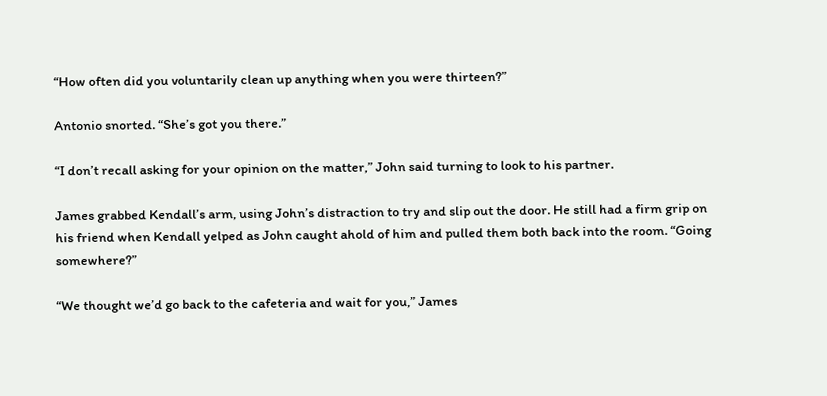“How often did you voluntarily clean up anything when you were thirteen?”

Antonio snorted. “She’s got you there.”

“I don’t recall asking for your opinion on the matter,” John said turning to look to his partner.

James grabbed Kendall’s arm, using John’s distraction to try and slip out the door. He still had a firm grip on his friend when Kendall yelped as John caught ahold of him and pulled them both back into the room. “Going somewhere?”

“We thought we’d go back to the cafeteria and wait for you,” James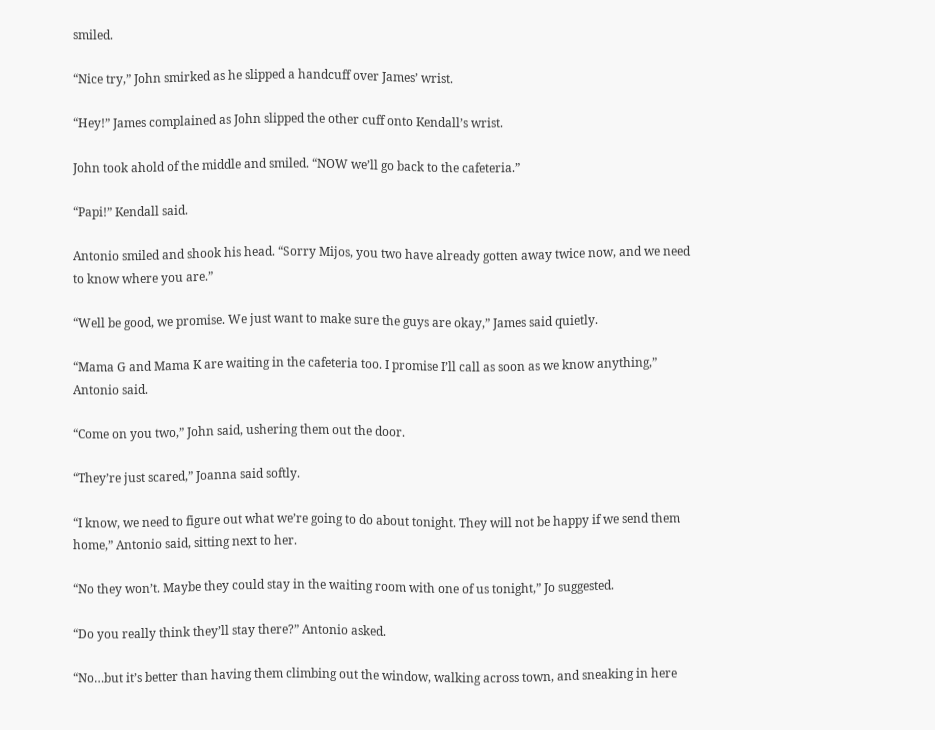smiled.

“Nice try,” John smirked as he slipped a handcuff over James’ wrist.

“Hey!” James complained as John slipped the other cuff onto Kendall’s wrist.

John took ahold of the middle and smiled. “NOW we’ll go back to the cafeteria.”

“Papi!” Kendall said.

Antonio smiled and shook his head. “Sorry Mijos, you two have already gotten away twice now, and we need to know where you are.”

“Well be good, we promise. We just want to make sure the guys are okay,” James said quietly.

“Mama G and Mama K are waiting in the cafeteria too. I promise I’ll call as soon as we know anything,” Antonio said.

“Come on you two,” John said, ushering them out the door.

“They’re just scared,” Joanna said softly.

“I know, we need to figure out what we’re going to do about tonight. They will not be happy if we send them home,” Antonio said, sitting next to her.

“No they won’t. Maybe they could stay in the waiting room with one of us tonight,” Jo suggested.

“Do you really think they’ll stay there?” Antonio asked.

“No…but it’s better than having them climbing out the window, walking across town, and sneaking in here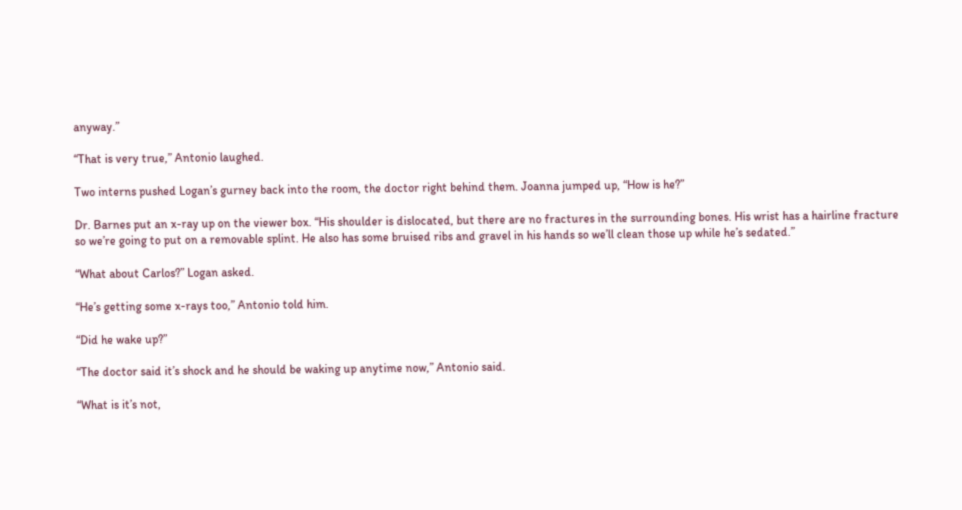anyway.”

“That is very true,” Antonio laughed.

Two interns pushed Logan’s gurney back into the room, the doctor right behind them. Joanna jumped up, “How is he?”

Dr. Barnes put an x-ray up on the viewer box. “His shoulder is dislocated, but there are no fractures in the surrounding bones. His wrist has a hairline fracture so we’re going to put on a removable splint. He also has some bruised ribs and gravel in his hands so we’ll clean those up while he’s sedated.”

“What about Carlos?” Logan asked.

“He’s getting some x-rays too,” Antonio told him.

“Did he wake up?”

“The doctor said it’s shock and he should be waking up anytime now,” Antonio said.

“What is it’s not,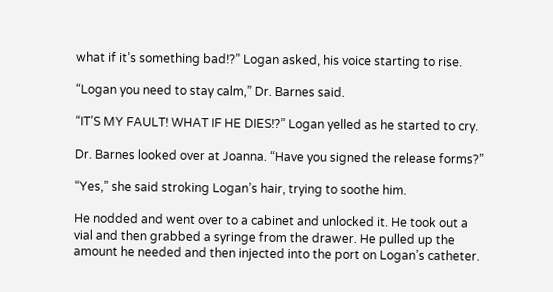what if it’s something bad!?” Logan asked, his voice starting to rise.

“Logan you need to stay calm,” Dr. Barnes said.

“IT’S MY FAULT! WHAT IF HE DIES!?” Logan yelled as he started to cry.

Dr. Barnes looked over at Joanna. “Have you signed the release forms?”

“Yes,” she said stroking Logan’s hair, trying to soothe him.

He nodded and went over to a cabinet and unlocked it. He took out a vial and then grabbed a syringe from the drawer. He pulled up the amount he needed and then injected into the port on Logan’s catheter.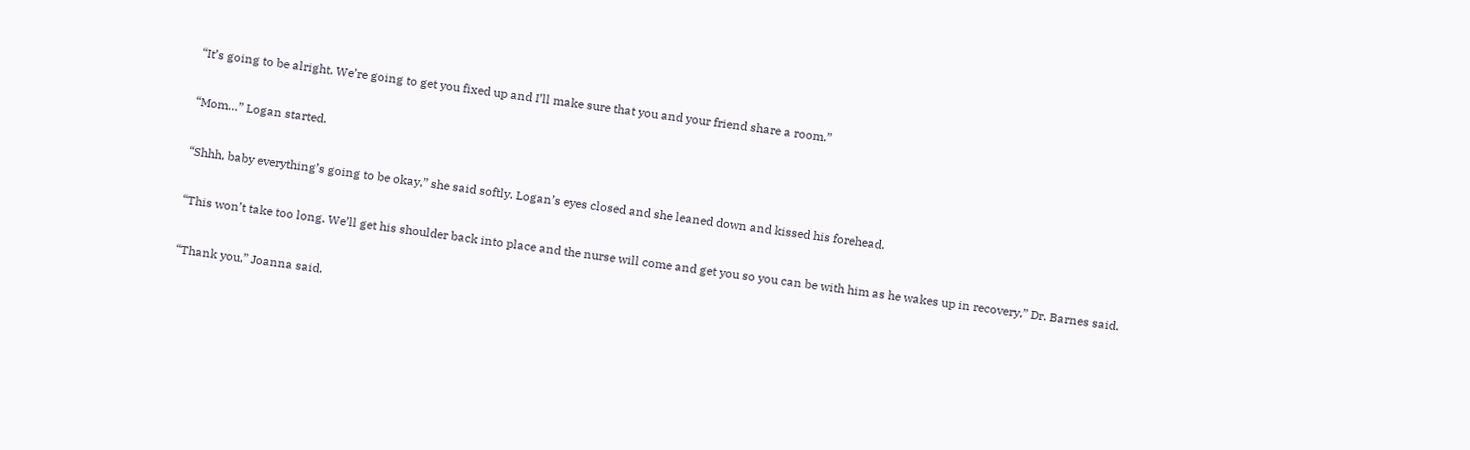“It’s going to be alright. We’re going to get you fixed up and I’ll make sure that you and your friend share a room.”

“Mom…” Logan started.

“Shhh, baby everything’s going to be okay,” she said softly. Logan’s eyes closed and she leaned down and kissed his forehead.

“This won’t take too long. We’ll get his shoulder back into place and the nurse will come and get you so you can be with him as he wakes up in recovery,” Dr. Barnes said.

“Thank you,” Joanna said.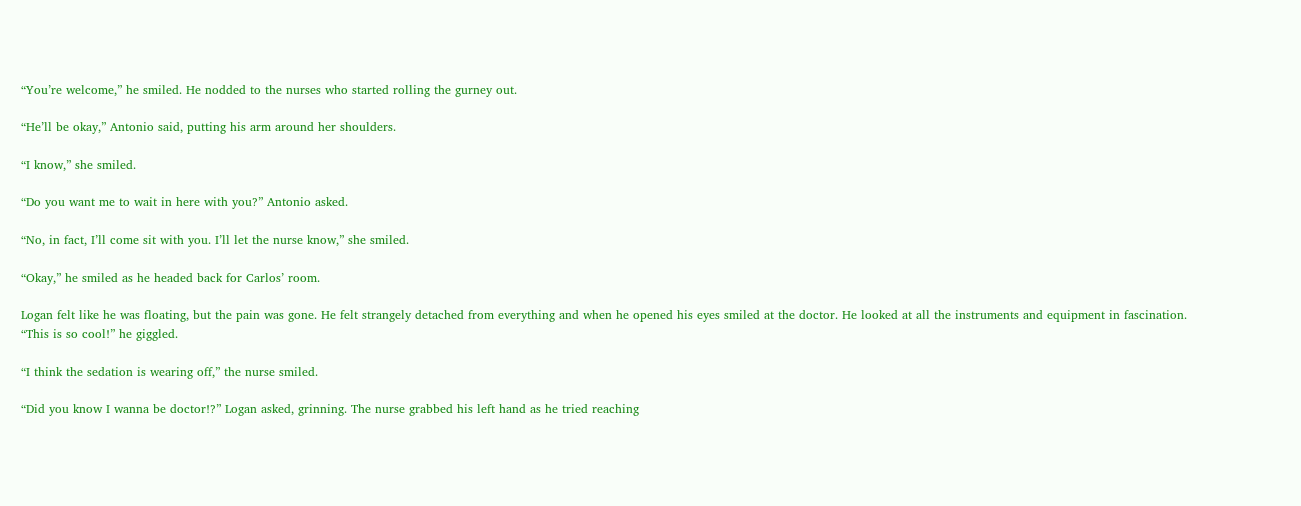“You’re welcome,” he smiled. He nodded to the nurses who started rolling the gurney out.

“He’ll be okay,” Antonio said, putting his arm around her shoulders.

“I know,” she smiled.

“Do you want me to wait in here with you?” Antonio asked.

“No, in fact, I’ll come sit with you. I’ll let the nurse know,” she smiled.

“Okay,” he smiled as he headed back for Carlos’ room.

Logan felt like he was floating, but the pain was gone. He felt strangely detached from everything and when he opened his eyes smiled at the doctor. He looked at all the instruments and equipment in fascination. “This is so cool!” he giggled.

“I think the sedation is wearing off,” the nurse smiled.

“Did you know I wanna be doctor!?” Logan asked, grinning. The nurse grabbed his left hand as he tried reaching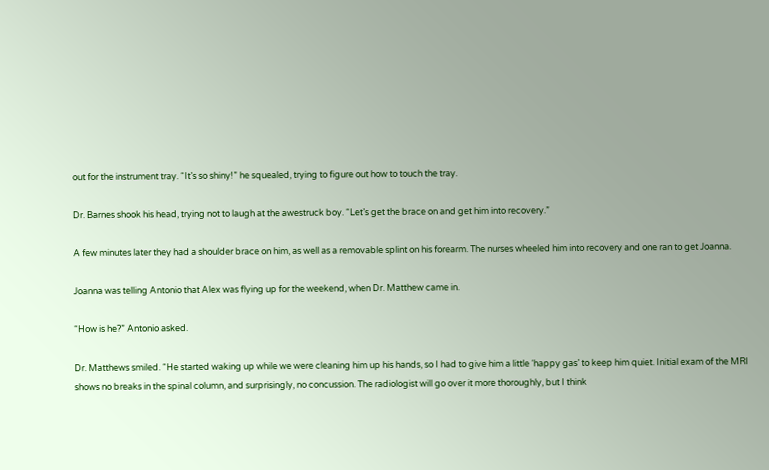out for the instrument tray. “It’s so shiny!” he squealed, trying to figure out how to touch the tray.

Dr. Barnes shook his head, trying not to laugh at the awestruck boy. “Let’s get the brace on and get him into recovery.”

A few minutes later they had a shoulder brace on him, as well as a removable splint on his forearm. The nurses wheeled him into recovery and one ran to get Joanna.

Joanna was telling Antonio that Alex was flying up for the weekend, when Dr. Matthew came in.

“How is he?” Antonio asked.

Dr. Matthews smiled. “He started waking up while we were cleaning him up his hands, so I had to give him a little ‘happy gas’ to keep him quiet. Initial exam of the MRI shows no breaks in the spinal column, and surprisingly, no concussion. The radiologist will go over it more thoroughly, but I think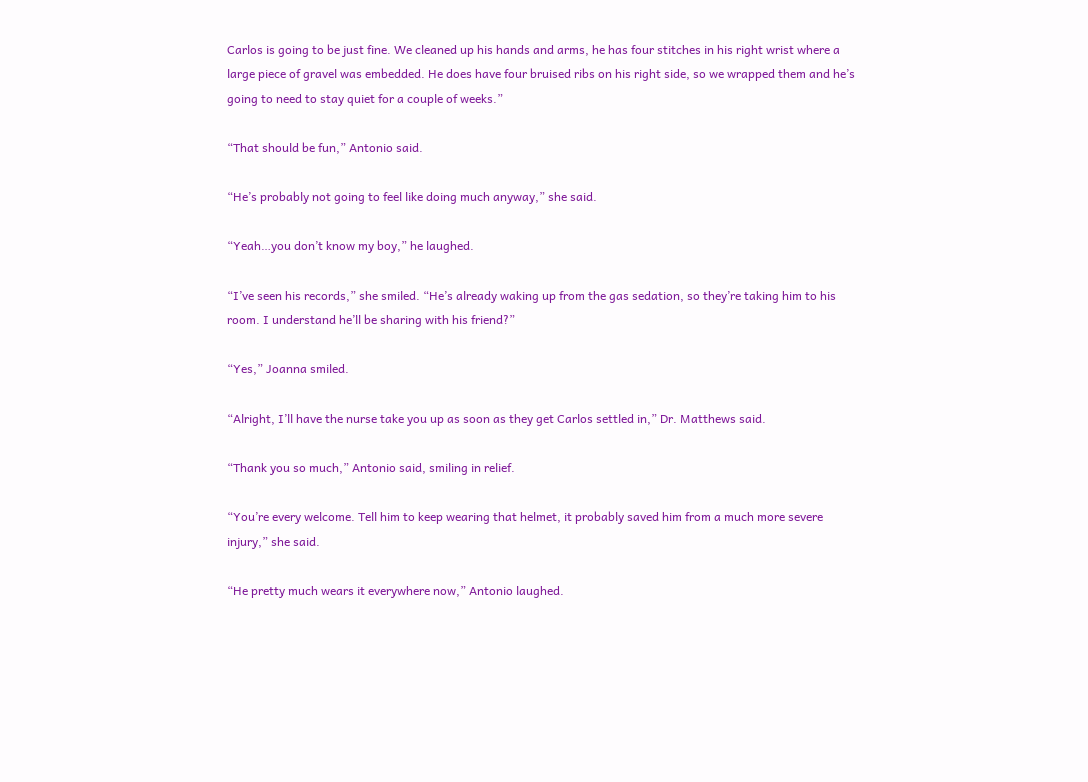Carlos is going to be just fine. We cleaned up his hands and arms, he has four stitches in his right wrist where a large piece of gravel was embedded. He does have four bruised ribs on his right side, so we wrapped them and he’s going to need to stay quiet for a couple of weeks.”

“That should be fun,” Antonio said.

“He’s probably not going to feel like doing much anyway,” she said.

“Yeah…you don’t know my boy,” he laughed.

“I’ve seen his records,” she smiled. “He’s already waking up from the gas sedation, so they’re taking him to his room. I understand he’ll be sharing with his friend?”

“Yes,” Joanna smiled.

“Alright, I’ll have the nurse take you up as soon as they get Carlos settled in,” Dr. Matthews said.

“Thank you so much,” Antonio said, smiling in relief.

“You’re every welcome. Tell him to keep wearing that helmet, it probably saved him from a much more severe injury,” she said.

“He pretty much wears it everywhere now,” Antonio laughed.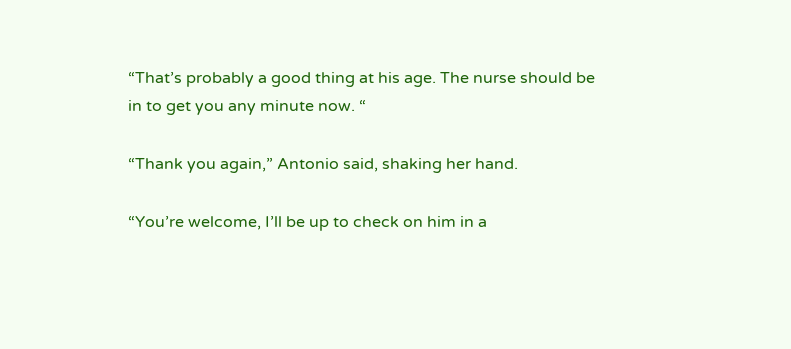“That’s probably a good thing at his age. The nurse should be in to get you any minute now. “

“Thank you again,” Antonio said, shaking her hand.

“You’re welcome, I’ll be up to check on him in a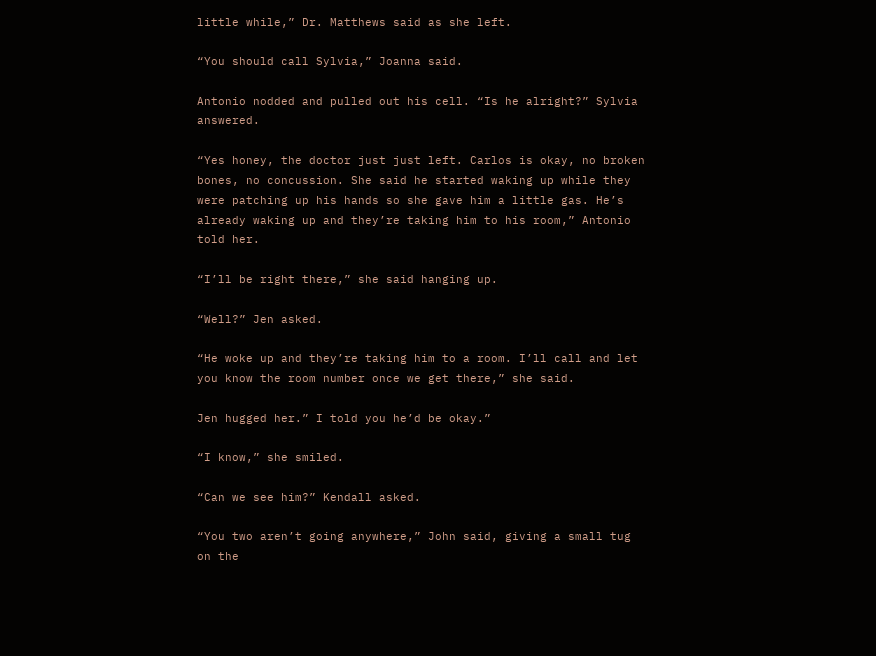little while,” Dr. Matthews said as she left.

“You should call Sylvia,” Joanna said.

Antonio nodded and pulled out his cell. “Is he alright?” Sylvia answered.

“Yes honey, the doctor just just left. Carlos is okay, no broken bones, no concussion. She said he started waking up while they were patching up his hands so she gave him a little gas. He’s already waking up and they’re taking him to his room,” Antonio told her.

“I’ll be right there,” she said hanging up.

“Well?” Jen asked.

“He woke up and they’re taking him to a room. I’ll call and let you know the room number once we get there,” she said.

Jen hugged her.” I told you he’d be okay.”

“I know,” she smiled.

“Can we see him?” Kendall asked.

“You two aren’t going anywhere,” John said, giving a small tug on the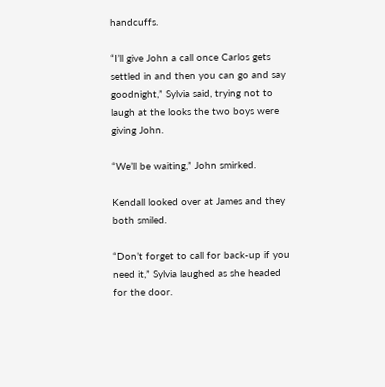handcuffs.

“I’ll give John a call once Carlos gets settled in and then you can go and say goodnight,” Sylvia said, trying not to laugh at the looks the two boys were giving John.

“We’ll be waiting,” John smirked.

Kendall looked over at James and they both smiled.

“Don’t forget to call for back-up if you need it,” Sylvia laughed as she headed for the door.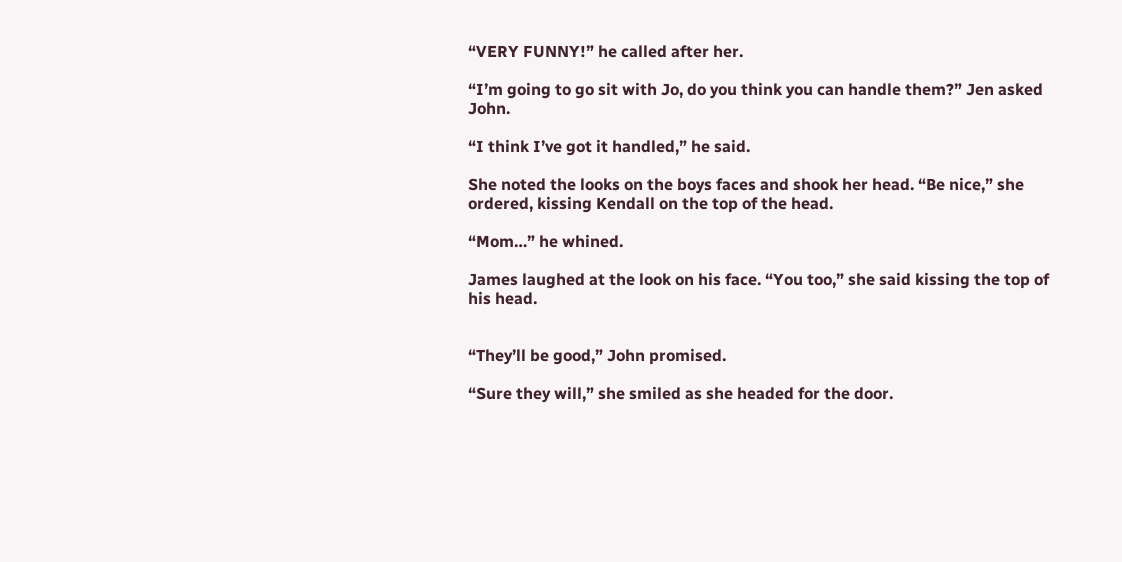“VERY FUNNY!” he called after her.

“I’m going to go sit with Jo, do you think you can handle them?” Jen asked John.

“I think I’ve got it handled,” he said.

She noted the looks on the boys faces and shook her head. “Be nice,” she ordered, kissing Kendall on the top of the head.

“Mom…” he whined.

James laughed at the look on his face. “You too,” she said kissing the top of his head.


“They’ll be good,” John promised.

“Sure they will,” she smiled as she headed for the door.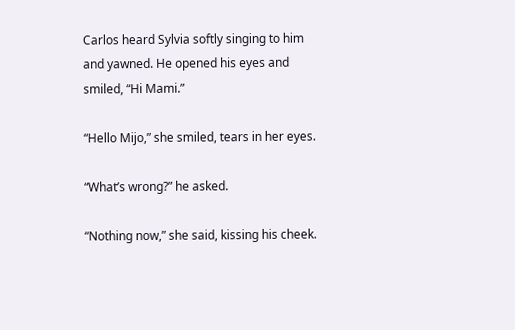Carlos heard Sylvia softly singing to him and yawned. He opened his eyes and smiled, “Hi Mami.”

“Hello Mijo,” she smiled, tears in her eyes.

“What’s wrong?” he asked.

“Nothing now,” she said, kissing his cheek.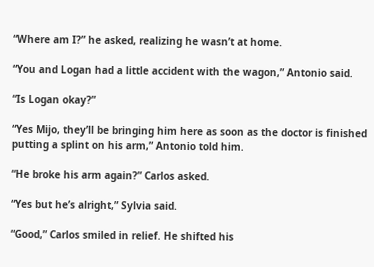“Where am I?” he asked, realizing he wasn’t at home.

“You and Logan had a little accident with the wagon,” Antonio said.

“Is Logan okay?”

“Yes Mijo, they’ll be bringing him here as soon as the doctor is finished putting a splint on his arm,” Antonio told him.

“He broke his arm again?” Carlos asked.

“Yes but he’s alright,” Sylvia said.

“Good,” Carlos smiled in relief. He shifted his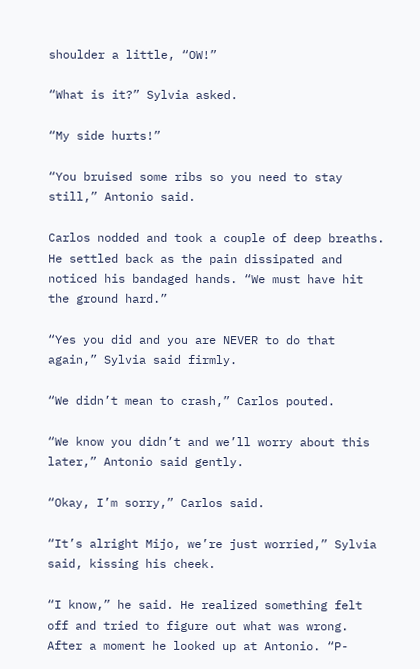shoulder a little, “OW!”

“What is it?” Sylvia asked.

“My side hurts!”

“You bruised some ribs so you need to stay still,” Antonio said.

Carlos nodded and took a couple of deep breaths. He settled back as the pain dissipated and noticed his bandaged hands. “We must have hit the ground hard.”

“Yes you did and you are NEVER to do that again,” Sylvia said firmly.

“We didn’t mean to crash,” Carlos pouted.

“We know you didn’t and we’ll worry about this later,” Antonio said gently.

“Okay, I’m sorry,” Carlos said.

“It’s alright Mijo, we’re just worried,” Sylvia said, kissing his cheek.

“I know,” he said. He realized something felt off and tried to figure out what was wrong. After a moment he looked up at Antonio. “P-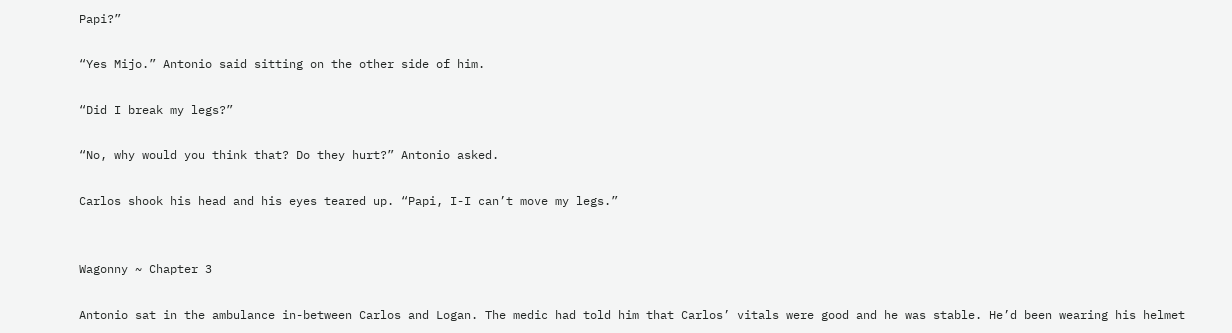Papi?”

“Yes Mijo.” Antonio said sitting on the other side of him.

“Did I break my legs?”

“No, why would you think that? Do they hurt?” Antonio asked.

Carlos shook his head and his eyes teared up. “Papi, I-I can’t move my legs.”


Wagonny ~ Chapter 3

Antonio sat in the ambulance in-between Carlos and Logan. The medic had told him that Carlos’ vitals were good and he was stable. He’d been wearing his helmet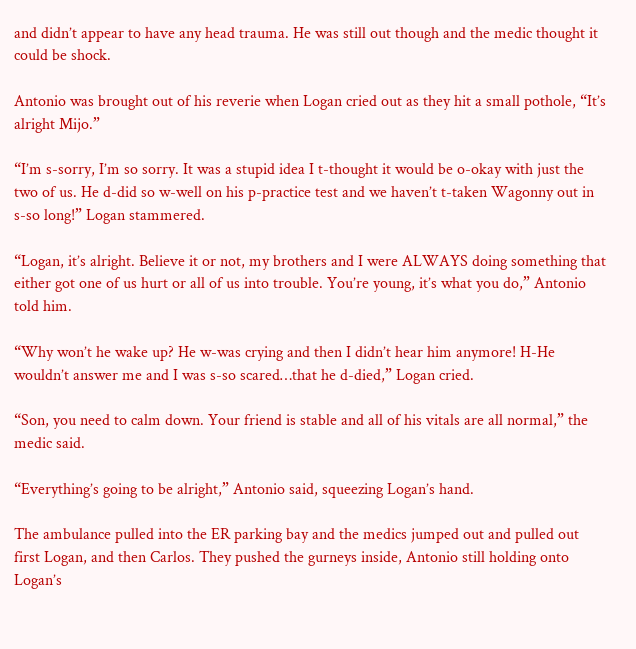and didn’t appear to have any head trauma. He was still out though and the medic thought it could be shock.

Antonio was brought out of his reverie when Logan cried out as they hit a small pothole, “It’s alright Mijo.”

“I’m s-sorry, I’m so sorry. It was a stupid idea I t-thought it would be o-okay with just the two of us. He d-did so w-well on his p-practice test and we haven’t t-taken Wagonny out in s-so long!” Logan stammered.

“Logan, it’s alright. Believe it or not, my brothers and I were ALWAYS doing something that either got one of us hurt or all of us into trouble. You’re young, it’s what you do,” Antonio told him.

“Why won’t he wake up? He w-was crying and then I didn’t hear him anymore! H-He wouldn’t answer me and I was s-so scared…that he d-died,” Logan cried.

“Son, you need to calm down. Your friend is stable and all of his vitals are all normal,” the medic said.

“Everything’s going to be alright,” Antonio said, squeezing Logan’s hand.

The ambulance pulled into the ER parking bay and the medics jumped out and pulled out first Logan, and then Carlos. They pushed the gurneys inside, Antonio still holding onto Logan’s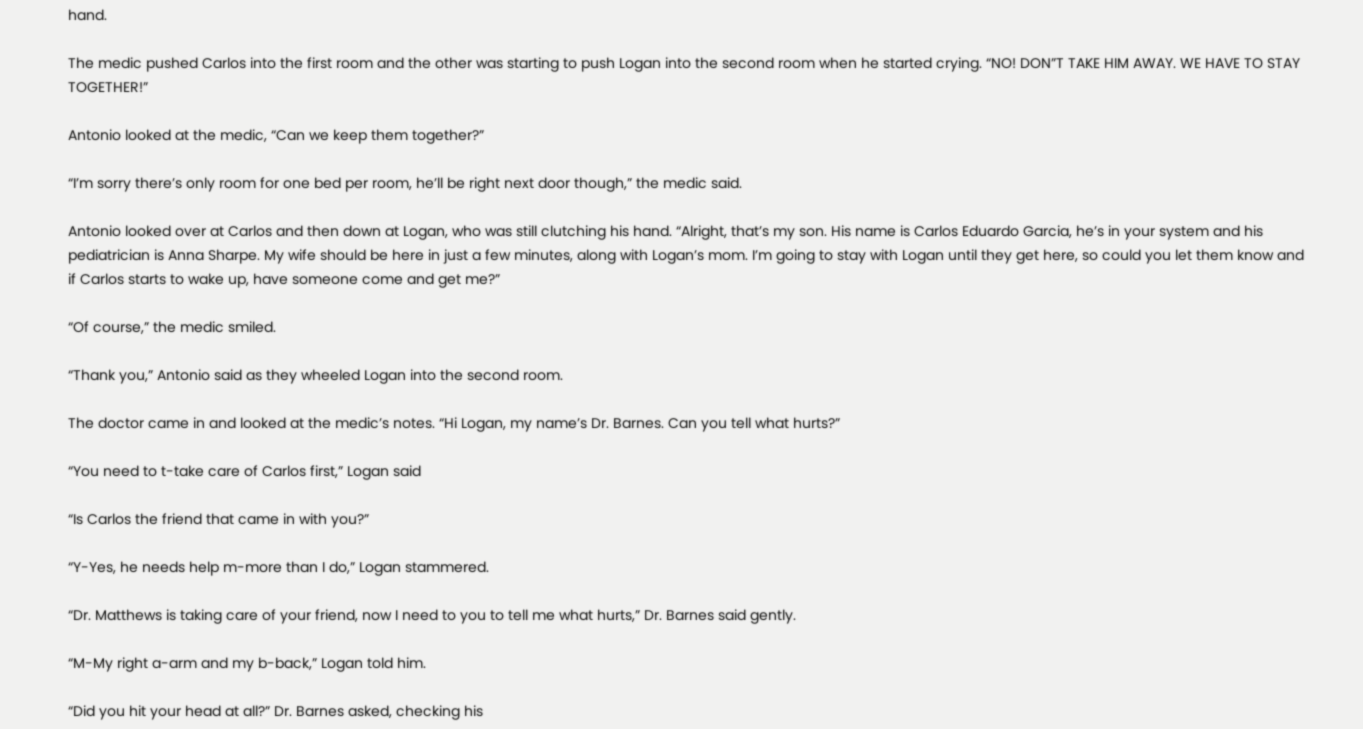hand.

The medic pushed Carlos into the first room and the other was starting to push Logan into the second room when he started crying. “NO! DON”T TAKE HIM AWAY. WE HAVE TO STAY TOGETHER!”

Antonio looked at the medic, “Can we keep them together?”

“I’m sorry there’s only room for one bed per room, he’ll be right next door though,” the medic said.

Antonio looked over at Carlos and then down at Logan, who was still clutching his hand. “Alright, that’s my son. His name is Carlos Eduardo Garcia, he’s in your system and his pediatrician is Anna Sharpe. My wife should be here in just a few minutes, along with Logan’s mom. I’m going to stay with Logan until they get here, so could you let them know and if Carlos starts to wake up, have someone come and get me?”

“Of course,” the medic smiled.

“Thank you,” Antonio said as they wheeled Logan into the second room.

The doctor came in and looked at the medic’s notes. “Hi Logan, my name’s Dr. Barnes. Can you tell what hurts?”

“You need to t-take care of Carlos first,” Logan said

“Is Carlos the friend that came in with you?”

“Y-Yes, he needs help m-more than I do,” Logan stammered.

“Dr. Matthews is taking care of your friend, now I need to you to tell me what hurts,” Dr. Barnes said gently.

“M-My right a-arm and my b-back,” Logan told him.

“Did you hit your head at all?” Dr. Barnes asked, checking his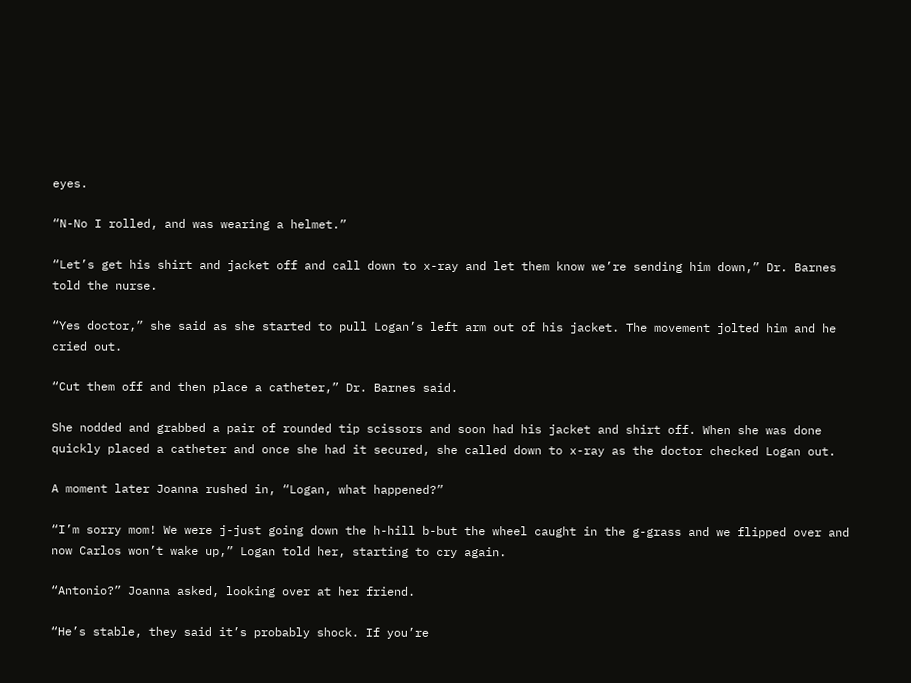eyes.

“N-No I rolled, and was wearing a helmet.”

“Let’s get his shirt and jacket off and call down to x-ray and let them know we’re sending him down,” Dr. Barnes told the nurse.

“Yes doctor,” she said as she started to pull Logan’s left arm out of his jacket. The movement jolted him and he cried out.

“Cut them off and then place a catheter,” Dr. Barnes said.

She nodded and grabbed a pair of rounded tip scissors and soon had his jacket and shirt off. When she was done quickly placed a catheter and once she had it secured, she called down to x-ray as the doctor checked Logan out.

A moment later Joanna rushed in, “Logan, what happened?”

“I’m sorry mom! We were j-just going down the h-hill b-but the wheel caught in the g-grass and we flipped over and now Carlos won’t wake up,” Logan told her, starting to cry again.

“Antonio?” Joanna asked, looking over at her friend.

“He’s stable, they said it’s probably shock. If you’re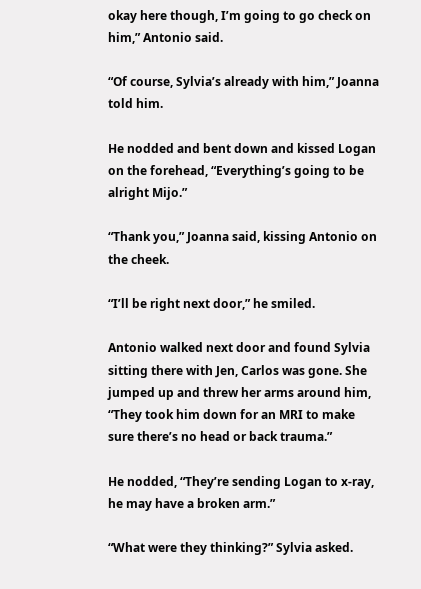okay here though, I’m going to go check on him,” Antonio said.

“Of course, Sylvia’s already with him,” Joanna told him.

He nodded and bent down and kissed Logan on the forehead, “Everything’s going to be alright Mijo.”

“Thank you,” Joanna said, kissing Antonio on the cheek.

“I’ll be right next door,” he smiled.

Antonio walked next door and found Sylvia sitting there with Jen, Carlos was gone. She jumped up and threw her arms around him, “They took him down for an MRI to make sure there’s no head or back trauma.”

He nodded, “They’re sending Logan to x-ray, he may have a broken arm.”

“What were they thinking?” Sylvia asked.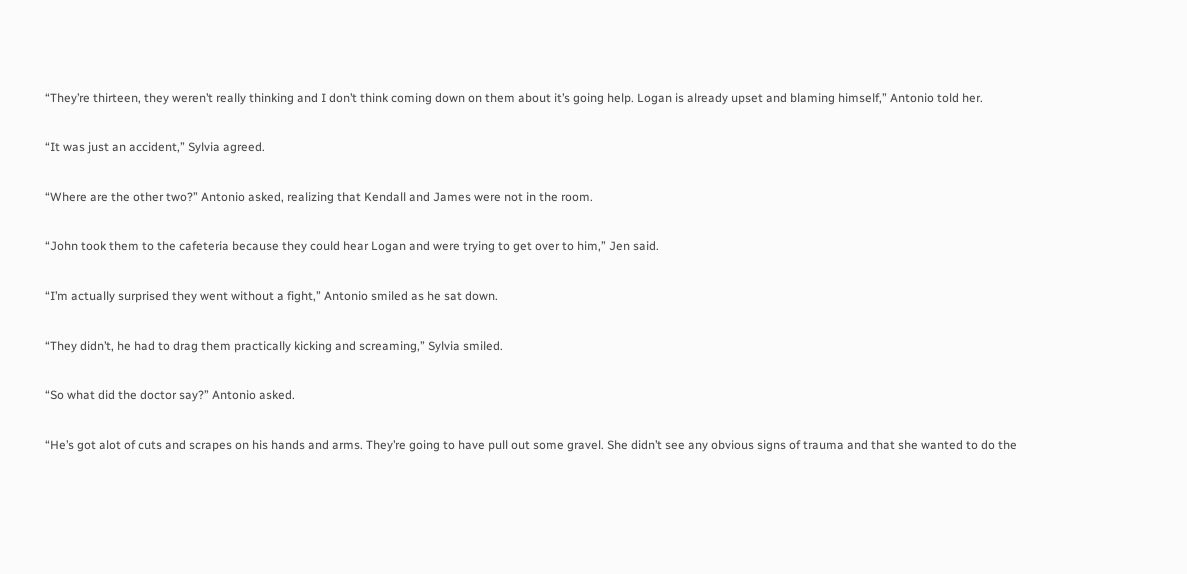“They’re thirteen, they weren’t really thinking and I don’t think coming down on them about it’s going help. Logan is already upset and blaming himself,” Antonio told her.

“It was just an accident,” Sylvia agreed.

“Where are the other two?” Antonio asked, realizing that Kendall and James were not in the room.

“John took them to the cafeteria because they could hear Logan and were trying to get over to him,” Jen said.

“I’m actually surprised they went without a fight,” Antonio smiled as he sat down.

“They didn’t, he had to drag them practically kicking and screaming,” Sylvia smiled.

“So what did the doctor say?” Antonio asked.

“He’s got alot of cuts and scrapes on his hands and arms. They’re going to have pull out some gravel. She didn’t see any obvious signs of trauma and that she wanted to do the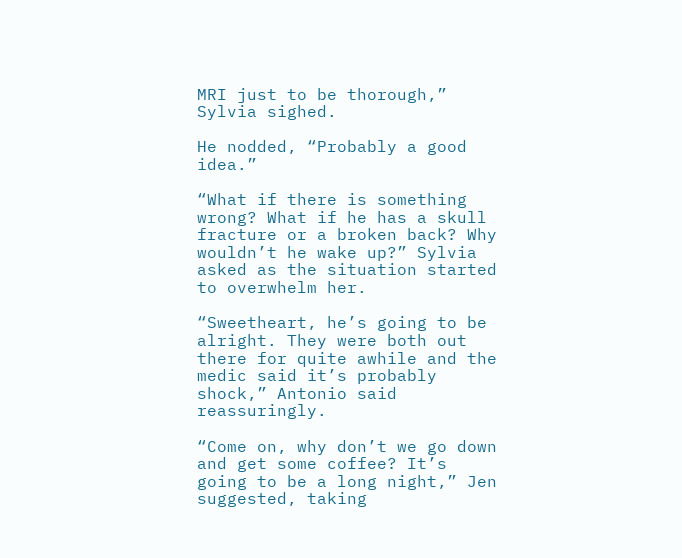MRI just to be thorough,” Sylvia sighed.

He nodded, “Probably a good idea.”

“What if there is something wrong? What if he has a skull fracture or a broken back? Why wouldn’t he wake up?” Sylvia asked as the situation started to overwhelm her.

“Sweetheart, he’s going to be alright. They were both out there for quite awhile and the medic said it’s probably shock,” Antonio said reassuringly.

“Come on, why don’t we go down and get some coffee? It’s going to be a long night,” Jen suggested, taking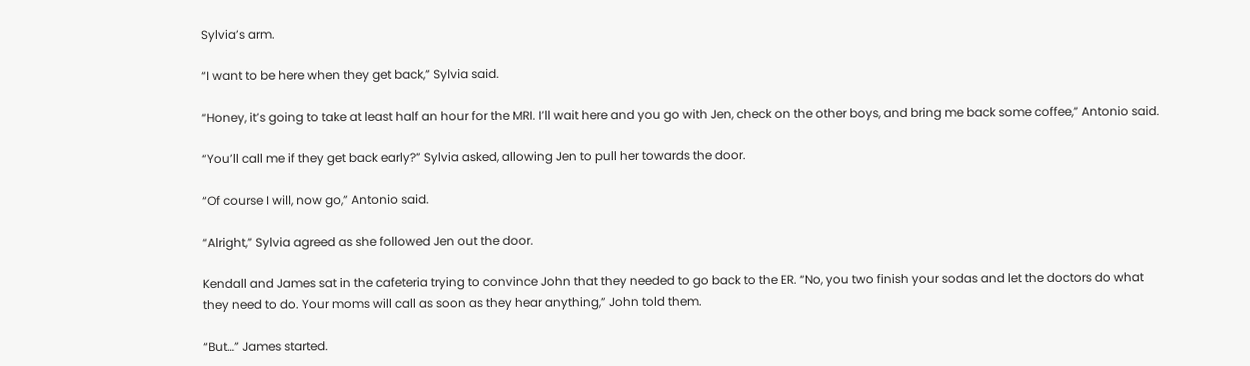Sylvia’s arm.

“I want to be here when they get back,” Sylvia said.

“Honey, it’s going to take at least half an hour for the MRI. I’ll wait here and you go with Jen, check on the other boys, and bring me back some coffee,” Antonio said.

“You’ll call me if they get back early?” Sylvia asked, allowing Jen to pull her towards the door.

“Of course I will, now go,” Antonio said.

“Alright,” Sylvia agreed as she followed Jen out the door.

Kendall and James sat in the cafeteria trying to convince John that they needed to go back to the ER. “No, you two finish your sodas and let the doctors do what they need to do. Your moms will call as soon as they hear anything,” John told them.

“But…” James started.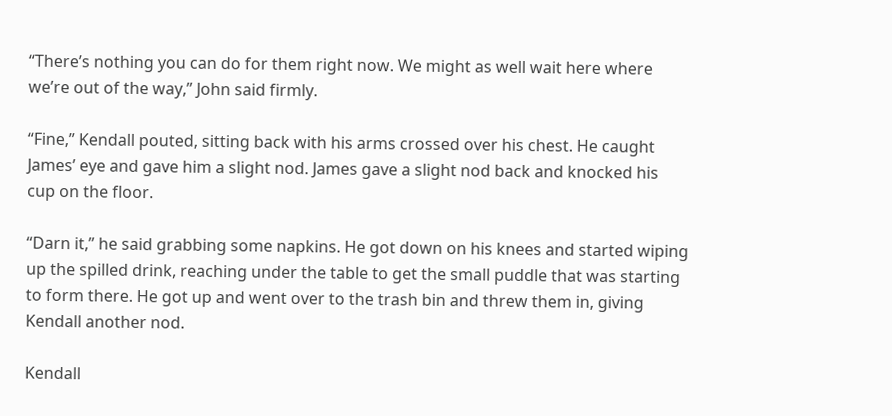“There’s nothing you can do for them right now. We might as well wait here where we’re out of the way,” John said firmly.

“Fine,” Kendall pouted, sitting back with his arms crossed over his chest. He caught James’ eye and gave him a slight nod. James gave a slight nod back and knocked his cup on the floor.

“Darn it,” he said grabbing some napkins. He got down on his knees and started wiping up the spilled drink, reaching under the table to get the small puddle that was starting to form there. He got up and went over to the trash bin and threw them in, giving Kendall another nod.

Kendall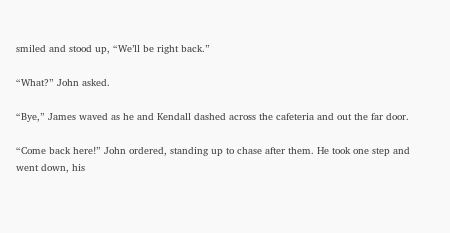smiled and stood up, “We’ll be right back.”

“What?” John asked.

“Bye,” James waved as he and Kendall dashed across the cafeteria and out the far door.

“Come back here!” John ordered, standing up to chase after them. He took one step and went down, his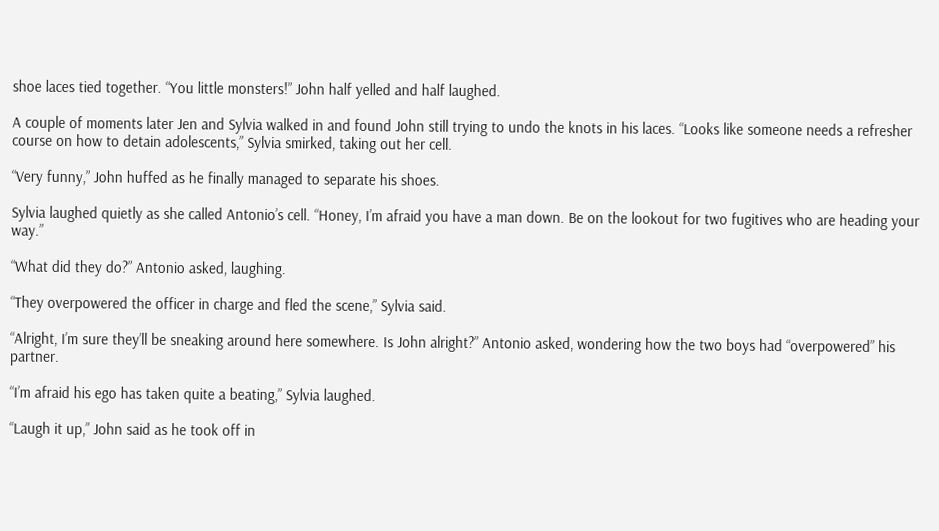shoe laces tied together. “You little monsters!” John half yelled and half laughed.

A couple of moments later Jen and Sylvia walked in and found John still trying to undo the knots in his laces. “Looks like someone needs a refresher course on how to detain adolescents,” Sylvia smirked, taking out her cell.

“Very funny,” John huffed as he finally managed to separate his shoes.

Sylvia laughed quietly as she called Antonio’s cell. “Honey, I’m afraid you have a man down. Be on the lookout for two fugitives who are heading your way.”

“What did they do?” Antonio asked, laughing.

“They overpowered the officer in charge and fled the scene,” Sylvia said.

“Alright, I’m sure they’ll be sneaking around here somewhere. Is John alright?” Antonio asked, wondering how the two boys had “overpowered” his partner.

“I’m afraid his ego has taken quite a beating,” Sylvia laughed.

“Laugh it up,” John said as he took off in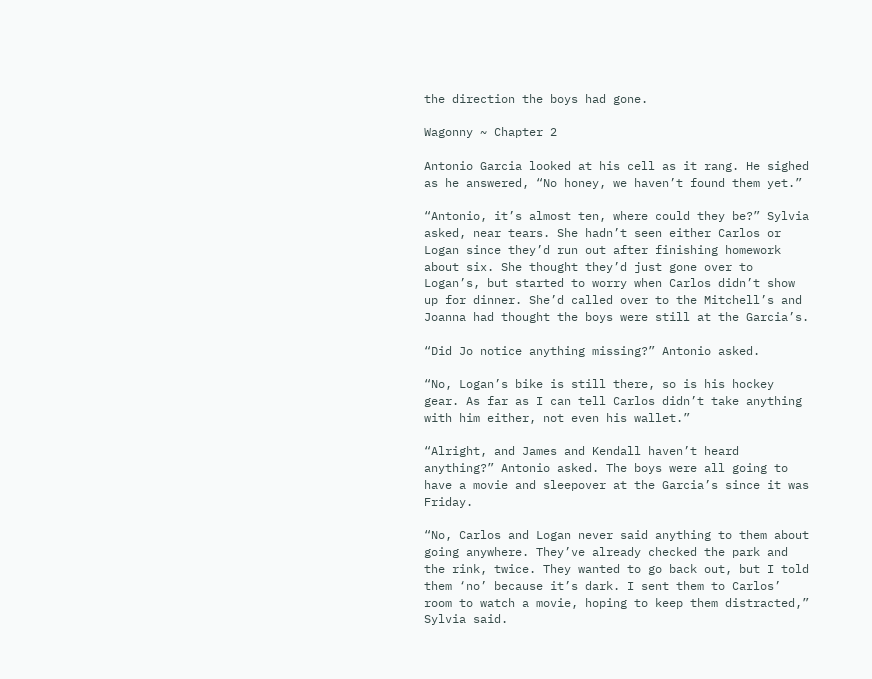the direction the boys had gone.

Wagonny ~ Chapter 2

Antonio Garcia looked at his cell as it rang. He sighed as he answered, “No honey, we haven’t found them yet.”

“Antonio, it’s almost ten, where could they be?” Sylvia asked, near tears. She hadn’t seen either Carlos or Logan since they’d run out after finishing homework about six. She thought they’d just gone over to Logan’s, but started to worry when Carlos didn’t show up for dinner. She’d called over to the Mitchell’s and Joanna had thought the boys were still at the Garcia’s.

“Did Jo notice anything missing?” Antonio asked.

“No, Logan’s bike is still there, so is his hockey gear. As far as I can tell Carlos didn’t take anything with him either, not even his wallet.”

“Alright, and James and Kendall haven’t heard anything?” Antonio asked. The boys were all going to have a movie and sleepover at the Garcia’s since it was Friday.

“No, Carlos and Logan never said anything to them about going anywhere. They’ve already checked the park and the rink, twice. They wanted to go back out, but I told them ‘no’ because it’s dark. I sent them to Carlos’ room to watch a movie, hoping to keep them distracted,” Sylvia said.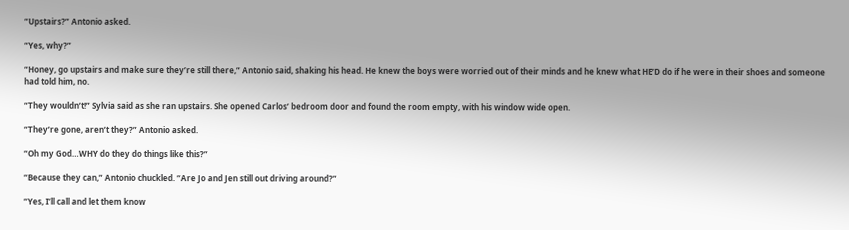“Upstairs?” Antonio asked.

“Yes, why?”

“Honey, go upstairs and make sure they’re still there,” Antonio said, shaking his head. He knew the boys were worried out of their minds and he knew what HE’D do if he were in their shoes and someone had told him, no.

“They wouldn’t!” Sylvia said as she ran upstairs. She opened Carlos’ bedroom door and found the room empty, with his window wide open.

“They’re gone, aren’t they?” Antonio asked.

“Oh my God…WHY do they do things like this?”

“Because they can,” Antonio chuckled. “Are Jo and Jen still out driving around?”

“Yes, I’ll call and let them know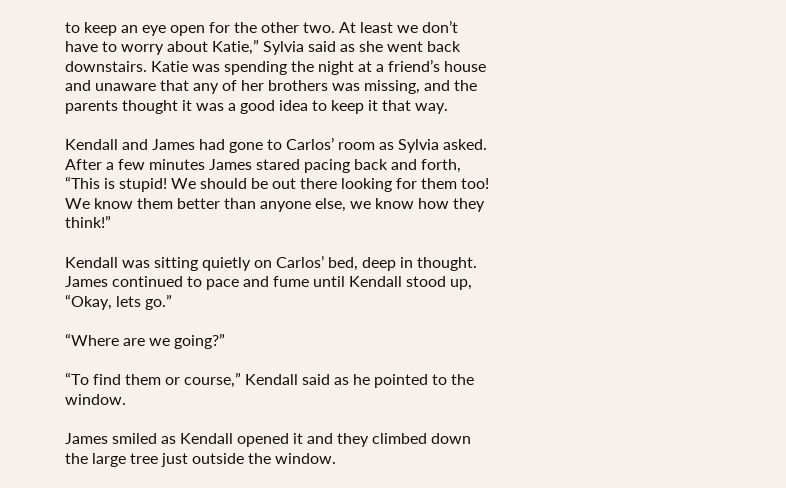to keep an eye open for the other two. At least we don’t have to worry about Katie,” Sylvia said as she went back downstairs. Katie was spending the night at a friend’s house and unaware that any of her brothers was missing, and the parents thought it was a good idea to keep it that way.

Kendall and James had gone to Carlos’ room as Sylvia asked. After a few minutes James stared pacing back and forth, “This is stupid! We should be out there looking for them too! We know them better than anyone else, we know how they think!”

Kendall was sitting quietly on Carlos’ bed, deep in thought. James continued to pace and fume until Kendall stood up, “Okay, lets go.”

“Where are we going?”

“To find them or course,” Kendall said as he pointed to the window.

James smiled as Kendall opened it and they climbed down the large tree just outside the window.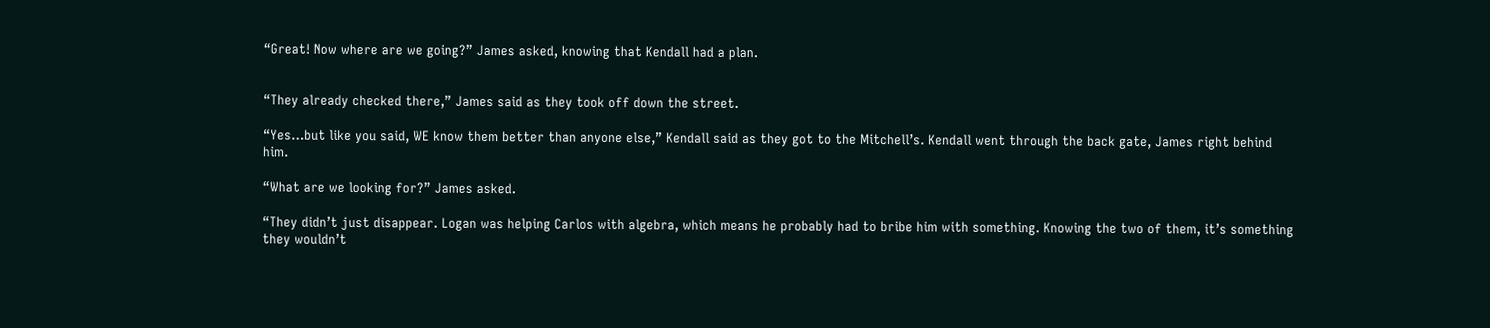“Great! Now where are we going?” James asked, knowing that Kendall had a plan.


“They already checked there,” James said as they took off down the street.

“Yes…but like you said, WE know them better than anyone else,” Kendall said as they got to the Mitchell’s. Kendall went through the back gate, James right behind him.

“What are we looking for?” James asked.

“They didn’t just disappear. Logan was helping Carlos with algebra, which means he probably had to bribe him with something. Knowing the two of them, it’s something they wouldn’t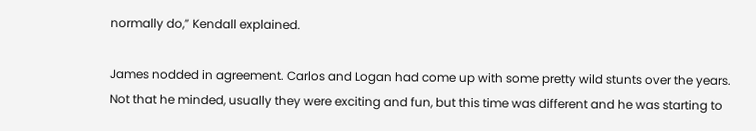normally do,” Kendall explained.

James nodded in agreement. Carlos and Logan had come up with some pretty wild stunts over the years. Not that he minded, usually they were exciting and fun, but this time was different and he was starting to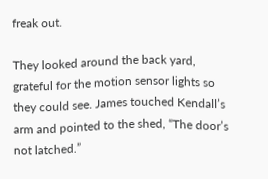freak out.

They looked around the back yard, grateful for the motion sensor lights so they could see. James touched Kendall’s arm and pointed to the shed, “The door’s not latched.”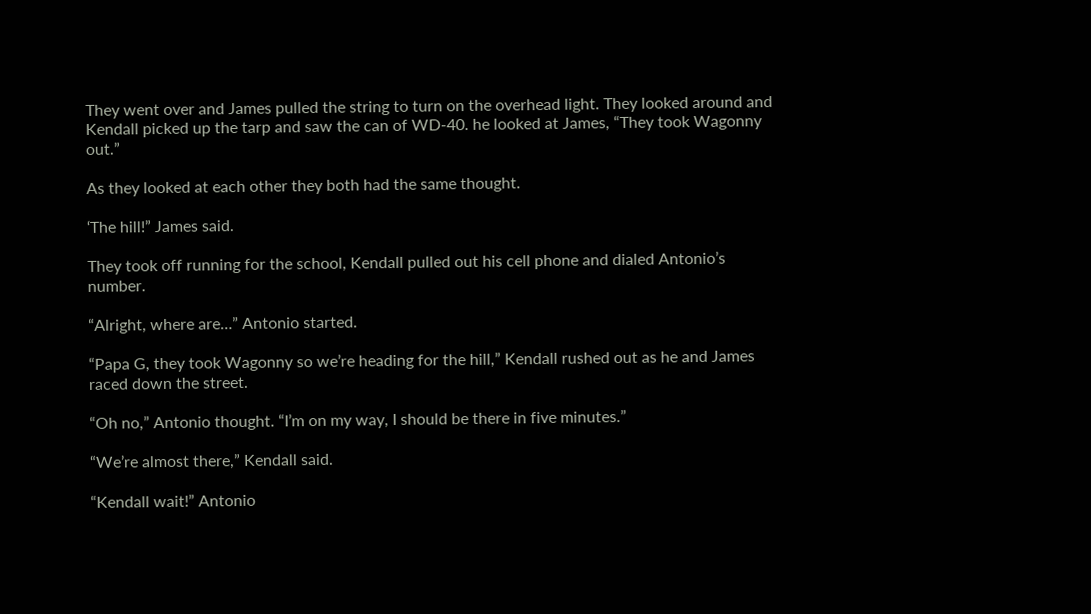They went over and James pulled the string to turn on the overhead light. They looked around and Kendall picked up the tarp and saw the can of WD-40. he looked at James, “They took Wagonny out.”

As they looked at each other they both had the same thought.

‘The hill!” James said.

They took off running for the school, Kendall pulled out his cell phone and dialed Antonio’s number.

“Alright, where are…” Antonio started.

“Papa G, they took Wagonny so we’re heading for the hill,” Kendall rushed out as he and James raced down the street.

“Oh no,” Antonio thought. “I’m on my way, I should be there in five minutes.”

“We’re almost there,” Kendall said.

“Kendall wait!” Antonio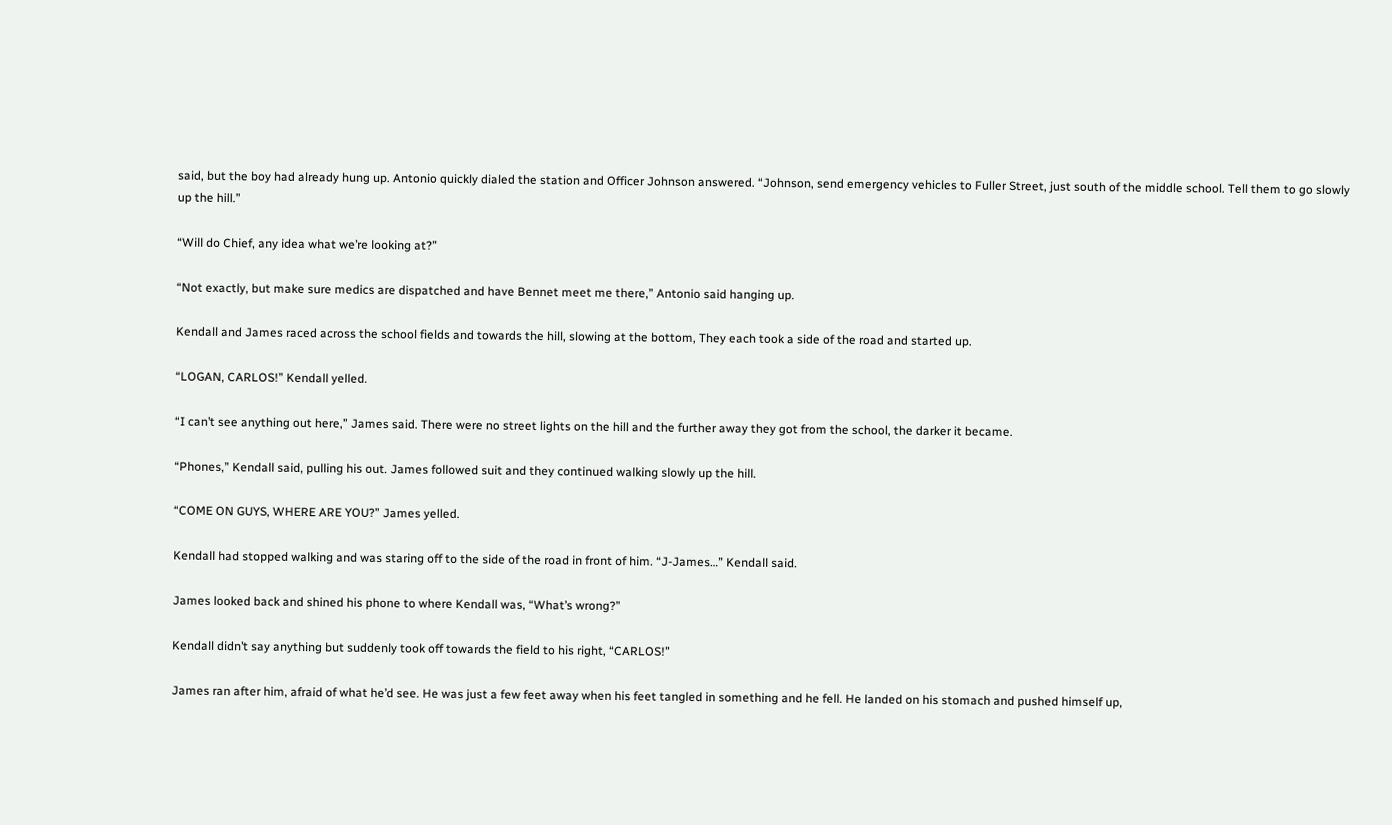said, but the boy had already hung up. Antonio quickly dialed the station and Officer Johnson answered. “Johnson, send emergency vehicles to Fuller Street, just south of the middle school. Tell them to go slowly up the hill.”

“Will do Chief, any idea what we’re looking at?”

“Not exactly, but make sure medics are dispatched and have Bennet meet me there,” Antonio said hanging up.

Kendall and James raced across the school fields and towards the hill, slowing at the bottom, They each took a side of the road and started up.

“LOGAN, CARLOS!” Kendall yelled.

“I can’t see anything out here,” James said. There were no street lights on the hill and the further away they got from the school, the darker it became.

“Phones,” Kendall said, pulling his out. James followed suit and they continued walking slowly up the hill.

“COME ON GUYS, WHERE ARE YOU?” James yelled.

Kendall had stopped walking and was staring off to the side of the road in front of him. “J-James…” Kendall said.

James looked back and shined his phone to where Kendall was, “What’s wrong?”

Kendall didn’t say anything but suddenly took off towards the field to his right, “CARLOS!”

James ran after him, afraid of what he’d see. He was just a few feet away when his feet tangled in something and he fell. He landed on his stomach and pushed himself up,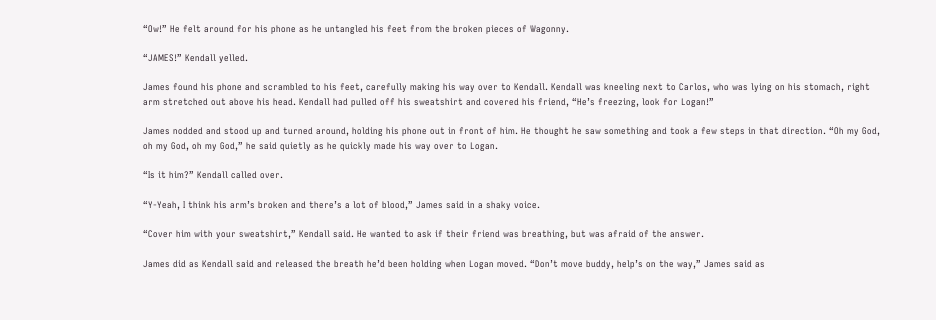“Ow!” He felt around for his phone as he untangled his feet from the broken pieces of Wagonny.

“JAMES!” Kendall yelled.

James found his phone and scrambled to his feet, carefully making his way over to Kendall. Kendall was kneeling next to Carlos, who was lying on his stomach, right arm stretched out above his head. Kendall had pulled off his sweatshirt and covered his friend, “He’s freezing, look for Logan!”

James nodded and stood up and turned around, holding his phone out in front of him. He thought he saw something and took a few steps in that direction. “Oh my God, oh my God, oh my God,” he said quietly as he quickly made his way over to Logan.

“Is it him?” Kendall called over.

“Y-Yeah, I think his arm’s broken and there’s a lot of blood,” James said in a shaky voice.

“Cover him with your sweatshirt,” Kendall said. He wanted to ask if their friend was breathing, but was afraid of the answer.

James did as Kendall said and released the breath he’d been holding when Logan moved. “Don’t move buddy, help’s on the way,” James said as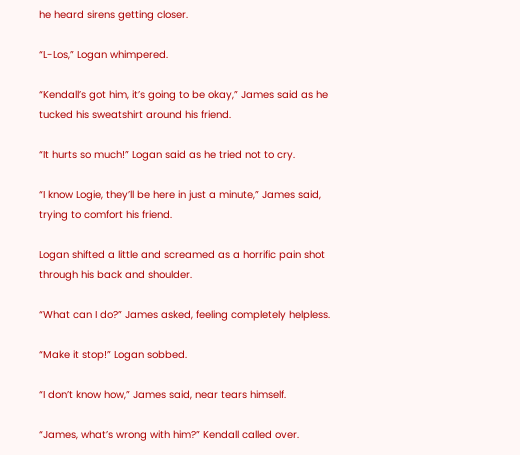he heard sirens getting closer.

“L-Los,” Logan whimpered.

“Kendall’s got him, it’s going to be okay,” James said as he tucked his sweatshirt around his friend.

“It hurts so much!” Logan said as he tried not to cry.

“I know Logie, they’ll be here in just a minute,” James said, trying to comfort his friend.

Logan shifted a little and screamed as a horrific pain shot through his back and shoulder.

“What can I do?” James asked, feeling completely helpless.

“Make it stop!” Logan sobbed.

“I don’t know how,” James said, near tears himself.

“James, what’s wrong with him?” Kendall called over.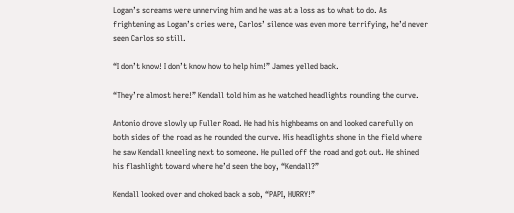Logan’s screams were unnerving him and he was at a loss as to what to do. As frightening as Logan’s cries were, Carlos’ silence was even more terrifying, he’d never seen Carlos so still.

“I don’t know! I don’t know how to help him!” James yelled back.

“They’re almost here!” Kendall told him as he watched headlights rounding the curve.

Antonio drove slowly up Fuller Road. He had his highbeams on and looked carefully on both sides of the road as he rounded the curve. His headlights shone in the field where he saw Kendall kneeling next to someone. He pulled off the road and got out. He shined his flashlight toward where he’d seen the boy, “Kendall?”

Kendall looked over and choked back a sob, “PAPI, HURRY!”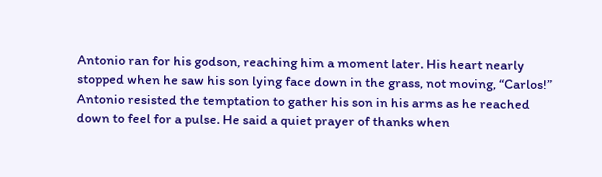Antonio ran for his godson, reaching him a moment later. His heart nearly stopped when he saw his son lying face down in the grass, not moving, “Carlos!” Antonio resisted the temptation to gather his son in his arms as he reached down to feel for a pulse. He said a quiet prayer of thanks when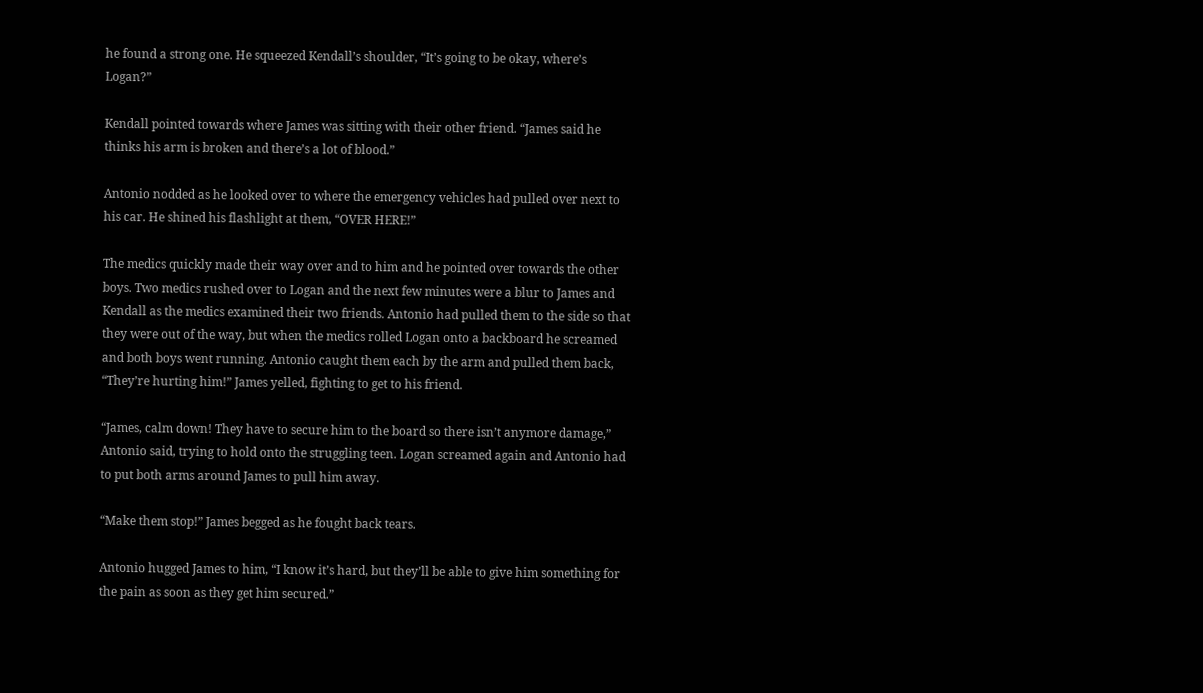he found a strong one. He squeezed Kendall’s shoulder, “It’s going to be okay, where’s Logan?”

Kendall pointed towards where James was sitting with their other friend. “James said he thinks his arm is broken and there’s a lot of blood.”

Antonio nodded as he looked over to where the emergency vehicles had pulled over next to his car. He shined his flashlight at them, “OVER HERE!”

The medics quickly made their way over and to him and he pointed over towards the other boys. Two medics rushed over to Logan and the next few minutes were a blur to James and Kendall as the medics examined their two friends. Antonio had pulled them to the side so that they were out of the way, but when the medics rolled Logan onto a backboard he screamed and both boys went running. Antonio caught them each by the arm and pulled them back, “They’re hurting him!” James yelled, fighting to get to his friend.

“James, calm down! They have to secure him to the board so there isn’t anymore damage,” Antonio said, trying to hold onto the struggling teen. Logan screamed again and Antonio had to put both arms around James to pull him away.

“Make them stop!” James begged as he fought back tears.

Antonio hugged James to him, “I know it’s hard, but they’ll be able to give him something for the pain as soon as they get him secured.”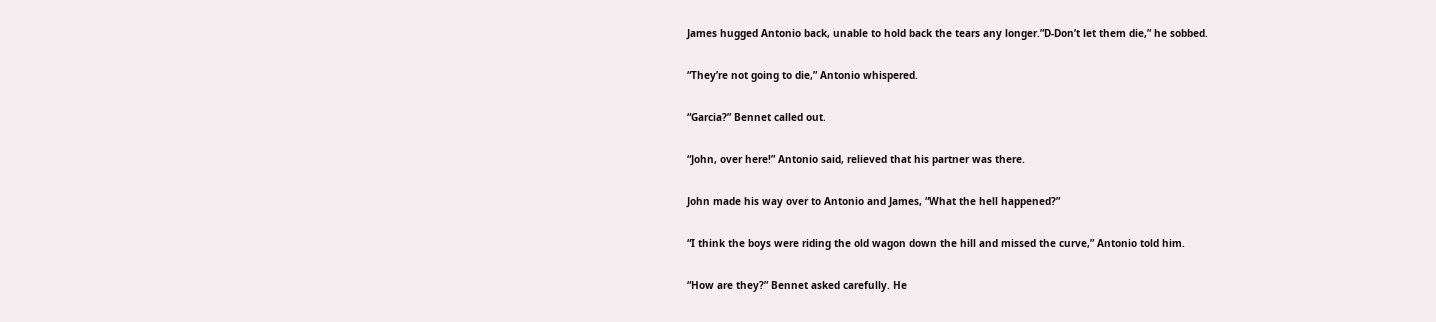James hugged Antonio back, unable to hold back the tears any longer.”D-Don’t let them die,” he sobbed.

“They’re not going to die,” Antonio whispered.

“Garcia?” Bennet called out.

“John, over here!” Antonio said, relieved that his partner was there.

John made his way over to Antonio and James, “What the hell happened?”

“I think the boys were riding the old wagon down the hill and missed the curve,” Antonio told him.

“How are they?” Bennet asked carefully. He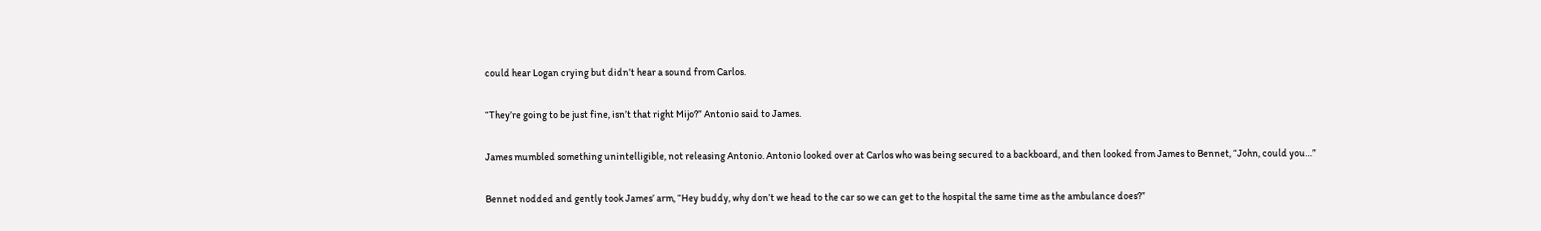could hear Logan crying but didn’t hear a sound from Carlos.

“They’re going to be just fine, isn’t that right Mijo?” Antonio said to James.

James mumbled something unintelligible, not releasing Antonio. Antonio looked over at Carlos who was being secured to a backboard, and then looked from James to Bennet, “John, could you…”

Bennet nodded and gently took James’ arm, “Hey buddy, why don’t we head to the car so we can get to the hospital the same time as the ambulance does?”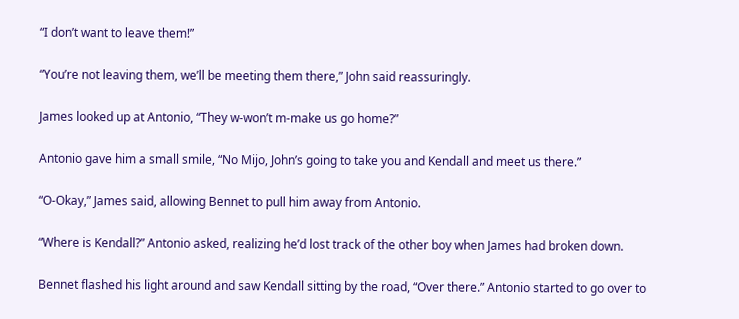“I don’t want to leave them!”

“You’re not leaving them, we’ll be meeting them there,” John said reassuringly.

James looked up at Antonio, “They w-won’t m-make us go home?”

Antonio gave him a small smile, “No Mijo, John’s going to take you and Kendall and meet us there.”

“O-Okay,” James said, allowing Bennet to pull him away from Antonio.

“Where is Kendall?” Antonio asked, realizing he’d lost track of the other boy when James had broken down.

Bennet flashed his light around and saw Kendall sitting by the road, “Over there.” Antonio started to go over to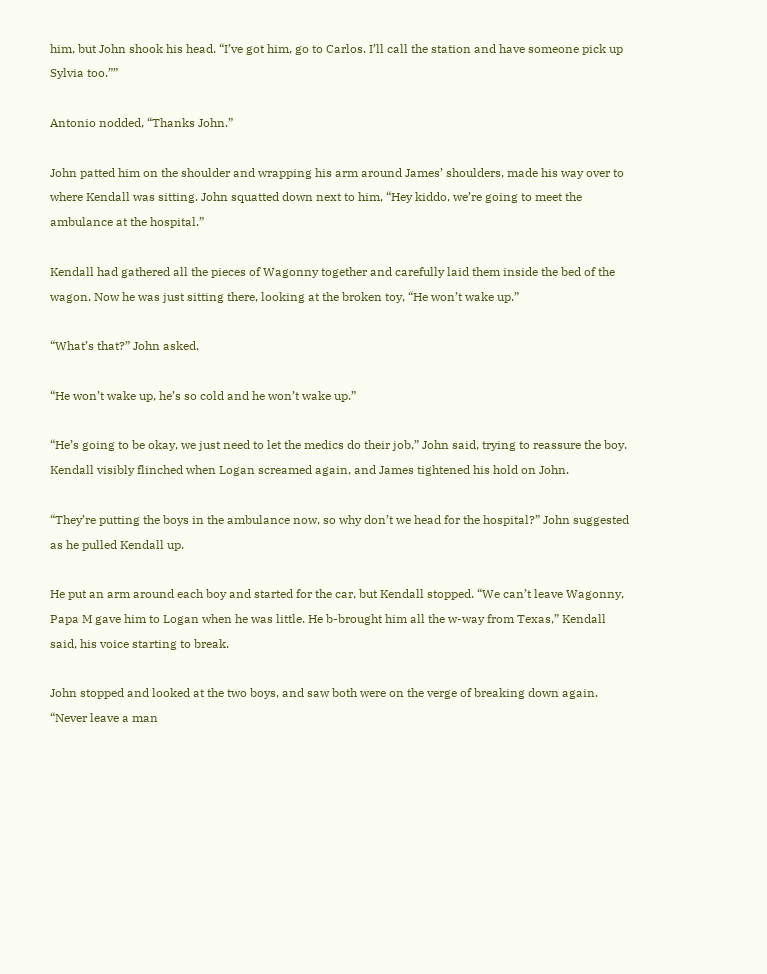him, but John shook his head. “I’ve got him, go to Carlos. I’ll call the station and have someone pick up Sylvia too.””

Antonio nodded, “Thanks John.”

John patted him on the shoulder and wrapping his arm around James’ shoulders, made his way over to where Kendall was sitting. John squatted down next to him, “Hey kiddo, we’re going to meet the ambulance at the hospital.”

Kendall had gathered all the pieces of Wagonny together and carefully laid them inside the bed of the wagon. Now he was just sitting there, looking at the broken toy, “He won’t wake up.”

“What’s that?” John asked.

“He won’t wake up, he’s so cold and he won’t wake up.”

“He’s going to be okay, we just need to let the medics do their job,” John said, trying to reassure the boy. Kendall visibly flinched when Logan screamed again, and James tightened his hold on John.

“They’re putting the boys in the ambulance now, so why don’t we head for the hospital?” John suggested as he pulled Kendall up.

He put an arm around each boy and started for the car, but Kendall stopped. “We can’t leave Wagonny, Papa M gave him to Logan when he was little. He b-brought him all the w-way from Texas,” Kendall said, his voice starting to break.

John stopped and looked at the two boys, and saw both were on the verge of breaking down again. “Never leave a man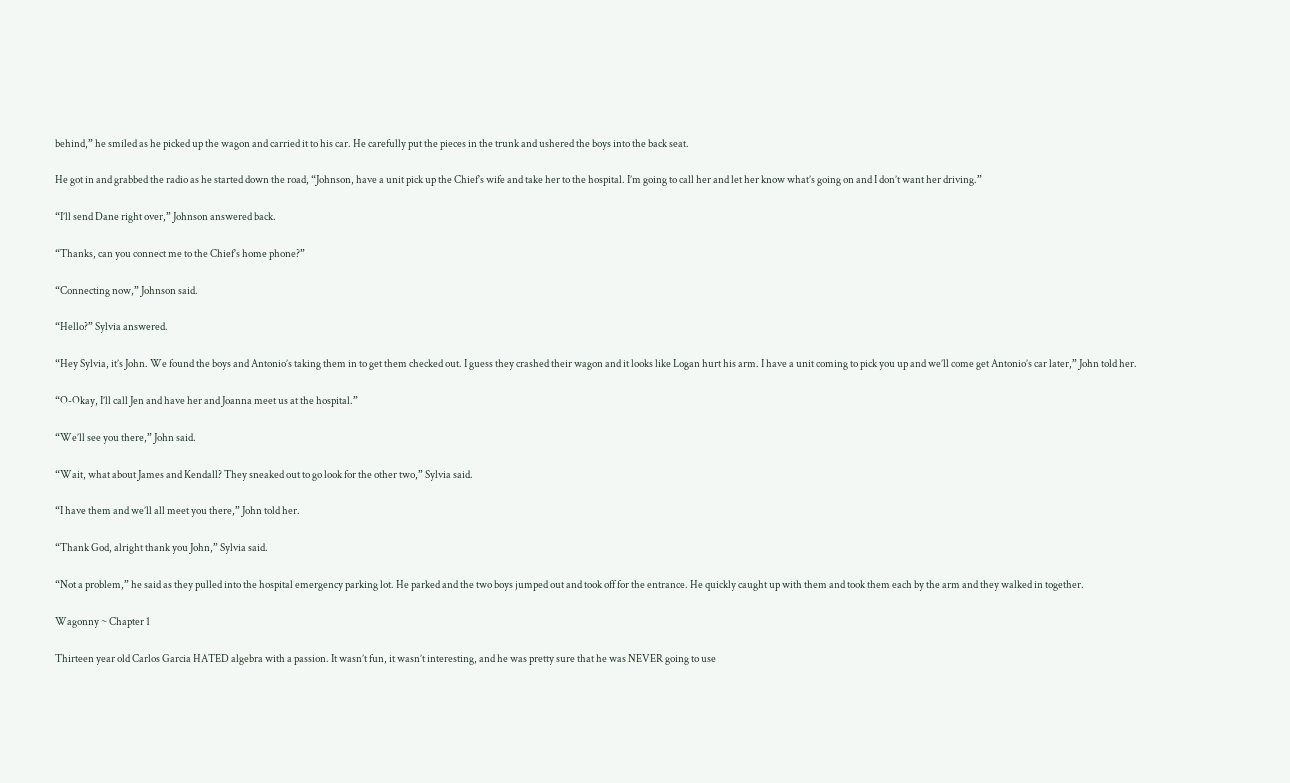behind,” he smiled as he picked up the wagon and carried it to his car. He carefully put the pieces in the trunk and ushered the boys into the back seat.

He got in and grabbed the radio as he started down the road, “Johnson, have a unit pick up the Chief’s wife and take her to the hospital. I’m going to call her and let her know what’s going on and I don’t want her driving.”

“I’ll send Dane right over,” Johnson answered back.

“Thanks, can you connect me to the Chief’s home phone?”

“Connecting now,” Johnson said.

“Hello?” Sylvia answered.

“Hey Sylvia, it’s John. We found the boys and Antonio’s taking them in to get them checked out. I guess they crashed their wagon and it looks like Logan hurt his arm. I have a unit coming to pick you up and we’ll come get Antonio’s car later,” John told her.

“O-Okay, I’ll call Jen and have her and Joanna meet us at the hospital.”

“We’ll see you there,” John said.

“Wait, what about James and Kendall? They sneaked out to go look for the other two,” Sylvia said.

“I have them and we’ll all meet you there,” John told her.

“Thank God, alright thank you John,” Sylvia said.

“Not a problem,” he said as they pulled into the hospital emergency parking lot. He parked and the two boys jumped out and took off for the entrance. He quickly caught up with them and took them each by the arm and they walked in together.

Wagonny ~ Chapter 1

Thirteen year old Carlos Garcia HATED algebra with a passion. It wasn’t fun, it wasn’t interesting, and he was pretty sure that he was NEVER going to use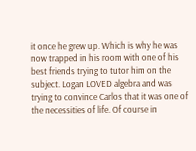it once he grew up. Which is why he was now trapped in his room with one of his best friends trying to tutor him on the subject. Logan LOVED algebra and was trying to convince Carlos that it was one of the necessities of life. Of course in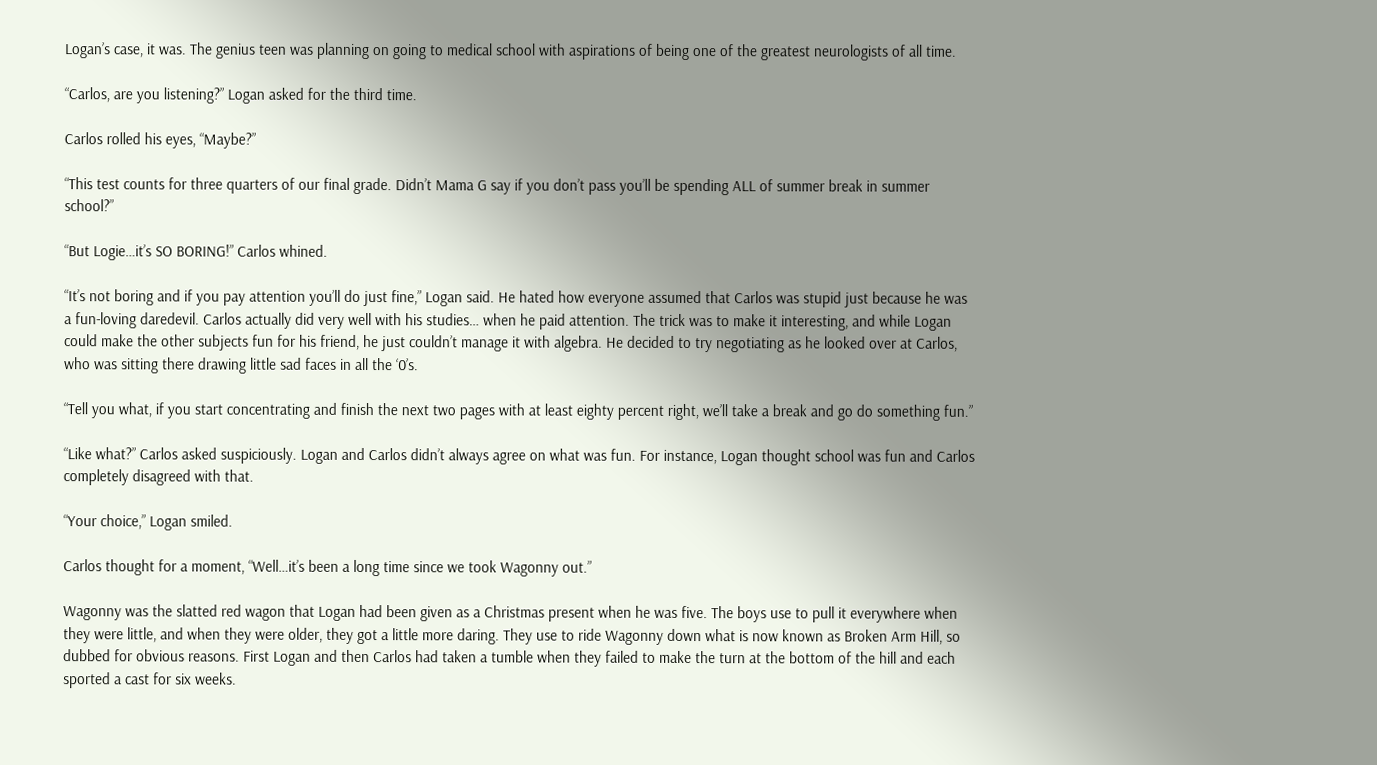Logan’s case, it was. The genius teen was planning on going to medical school with aspirations of being one of the greatest neurologists of all time.

“Carlos, are you listening?” Logan asked for the third time.

Carlos rolled his eyes, “Maybe?”

“This test counts for three quarters of our final grade. Didn’t Mama G say if you don’t pass you’ll be spending ALL of summer break in summer school?”

“But Logie…it’s SO BORING!” Carlos whined.

“It’s not boring and if you pay attention you’ll do just fine,” Logan said. He hated how everyone assumed that Carlos was stupid just because he was a fun-loving daredevil. Carlos actually did very well with his studies… when he paid attention. The trick was to make it interesting, and while Logan could make the other subjects fun for his friend, he just couldn’t manage it with algebra. He decided to try negotiating as he looked over at Carlos, who was sitting there drawing little sad faces in all the ‘0’s.

“Tell you what, if you start concentrating and finish the next two pages with at least eighty percent right, we’ll take a break and go do something fun.”

“Like what?” Carlos asked suspiciously. Logan and Carlos didn’t always agree on what was fun. For instance, Logan thought school was fun and Carlos completely disagreed with that.

“Your choice,” Logan smiled.

Carlos thought for a moment, “Well…it’s been a long time since we took Wagonny out.”

Wagonny was the slatted red wagon that Logan had been given as a Christmas present when he was five. The boys use to pull it everywhere when they were little, and when they were older, they got a little more daring. They use to ride Wagonny down what is now known as Broken Arm Hill, so dubbed for obvious reasons. First Logan and then Carlos had taken a tumble when they failed to make the turn at the bottom of the hill and each sported a cast for six weeks.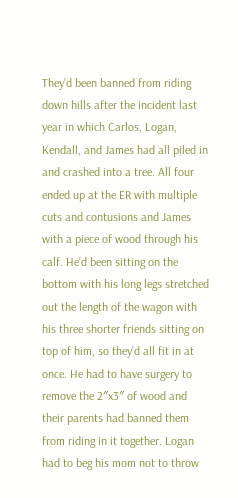They’d been banned from riding down hills after the incident last year in which Carlos, Logan, Kendall, and James had all piled in and crashed into a tree. All four ended up at the ER with multiple cuts and contusions and James with a piece of wood through his calf. He’d been sitting on the bottom with his long legs stretched out the length of the wagon with his three shorter friends sitting on top of him, so they’d all fit in at once. He had to have surgery to remove the 2″x3″ of wood and their parents had banned them from riding in it together. Logan had to beg his mom not to throw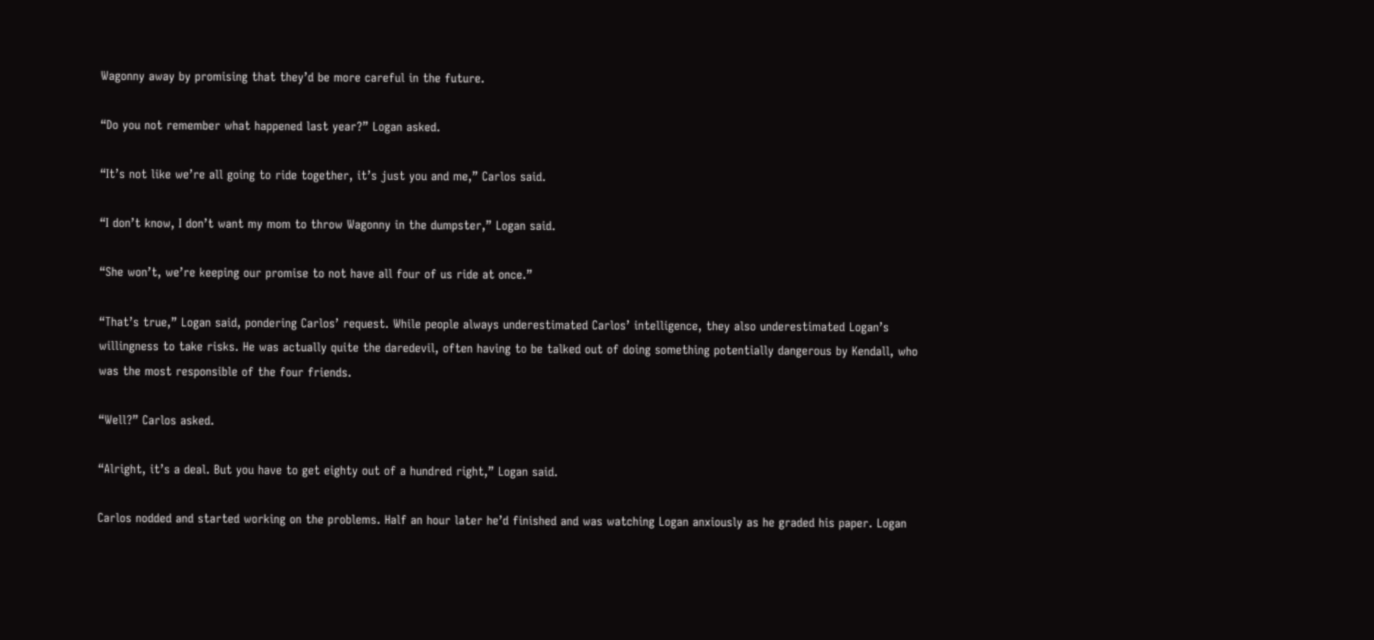Wagonny away by promising that they’d be more careful in the future.

“Do you not remember what happened last year?” Logan asked.

“It’s not like we’re all going to ride together, it’s just you and me,” Carlos said.

“I don’t know, I don’t want my mom to throw Wagonny in the dumpster,” Logan said.

“She won’t, we’re keeping our promise to not have all four of us ride at once.”

“That’s true,” Logan said, pondering Carlos’ request. While people always underestimated Carlos’ intelligence, they also underestimated Logan’s willingness to take risks. He was actually quite the daredevil, often having to be talked out of doing something potentially dangerous by Kendall, who was the most responsible of the four friends.

“Well?” Carlos asked.

“Alright, it’s a deal. But you have to get eighty out of a hundred right,” Logan said.

Carlos nodded and started working on the problems. Half an hour later he’d finished and was watching Logan anxiously as he graded his paper. Logan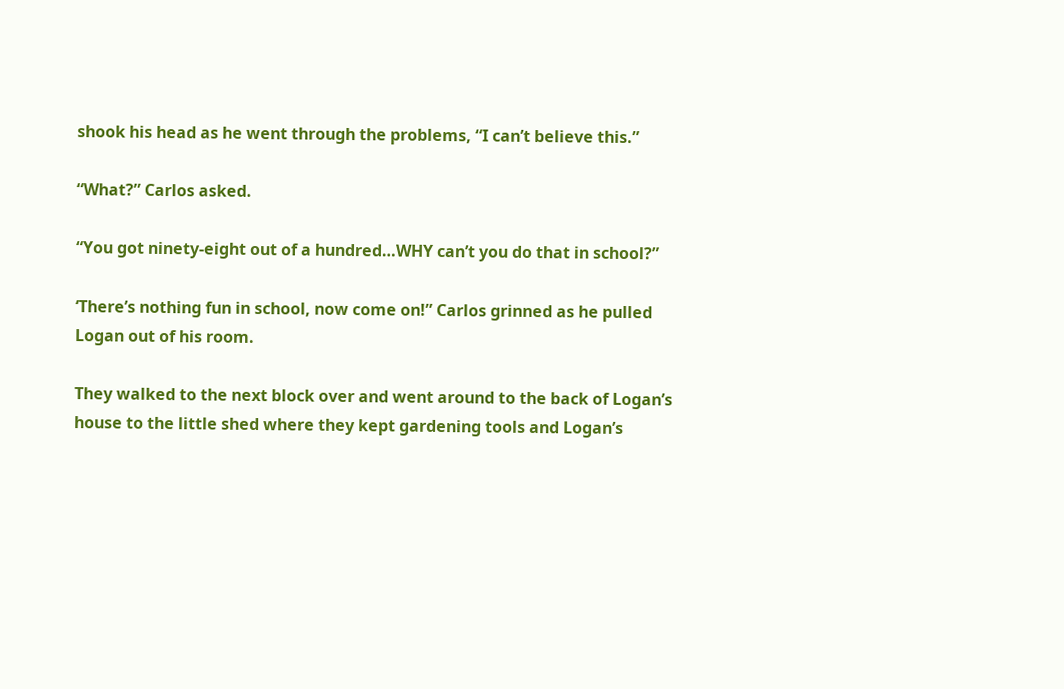shook his head as he went through the problems, “I can’t believe this.”

“What?” Carlos asked.

“You got ninety-eight out of a hundred…WHY can’t you do that in school?”

‘There’s nothing fun in school, now come on!” Carlos grinned as he pulled Logan out of his room.

They walked to the next block over and went around to the back of Logan’s house to the little shed where they kept gardening tools and Logan’s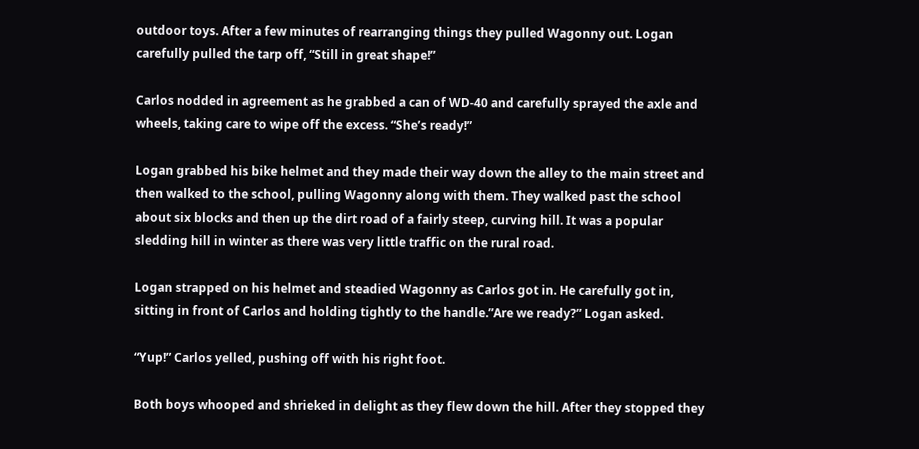outdoor toys. After a few minutes of rearranging things they pulled Wagonny out. Logan carefully pulled the tarp off, “Still in great shape!”

Carlos nodded in agreement as he grabbed a can of WD-40 and carefully sprayed the axle and wheels, taking care to wipe off the excess. “She’s ready!”

Logan grabbed his bike helmet and they made their way down the alley to the main street and then walked to the school, pulling Wagonny along with them. They walked past the school about six blocks and then up the dirt road of a fairly steep, curving hill. It was a popular sledding hill in winter as there was very little traffic on the rural road.

Logan strapped on his helmet and steadied Wagonny as Carlos got in. He carefully got in, sitting in front of Carlos and holding tightly to the handle.”Are we ready?” Logan asked.

“Yup!” Carlos yelled, pushing off with his right foot.

Both boys whooped and shrieked in delight as they flew down the hill. After they stopped they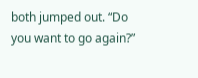both jumped out. “Do you want to go again?”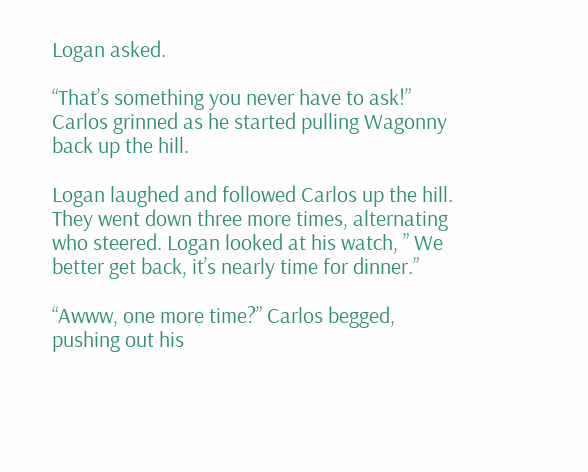Logan asked.

“That’s something you never have to ask!” Carlos grinned as he started pulling Wagonny back up the hill.

Logan laughed and followed Carlos up the hill. They went down three more times, alternating who steered. Logan looked at his watch, ” We better get back, it’s nearly time for dinner.”

“Awww, one more time?” Carlos begged, pushing out his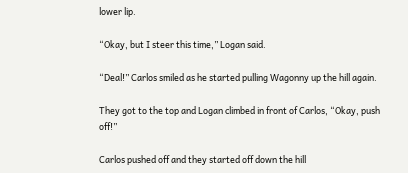lower lip.

“Okay, but I steer this time,” Logan said.

“Deal!” Carlos smiled as he started pulling Wagonny up the hill again.

They got to the top and Logan climbed in front of Carlos, “Okay, push off!”

Carlos pushed off and they started off down the hill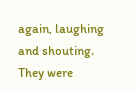again, laughing and shouting. They were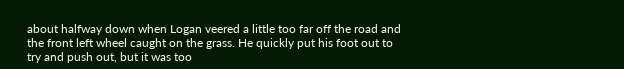about halfway down when Logan veered a little too far off the road and the front left wheel caught on the grass. He quickly put his foot out to try and push out, but it was too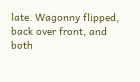late. Wagonny flipped, back over front, and both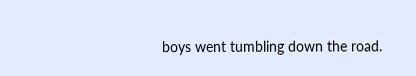boys went tumbling down the road.